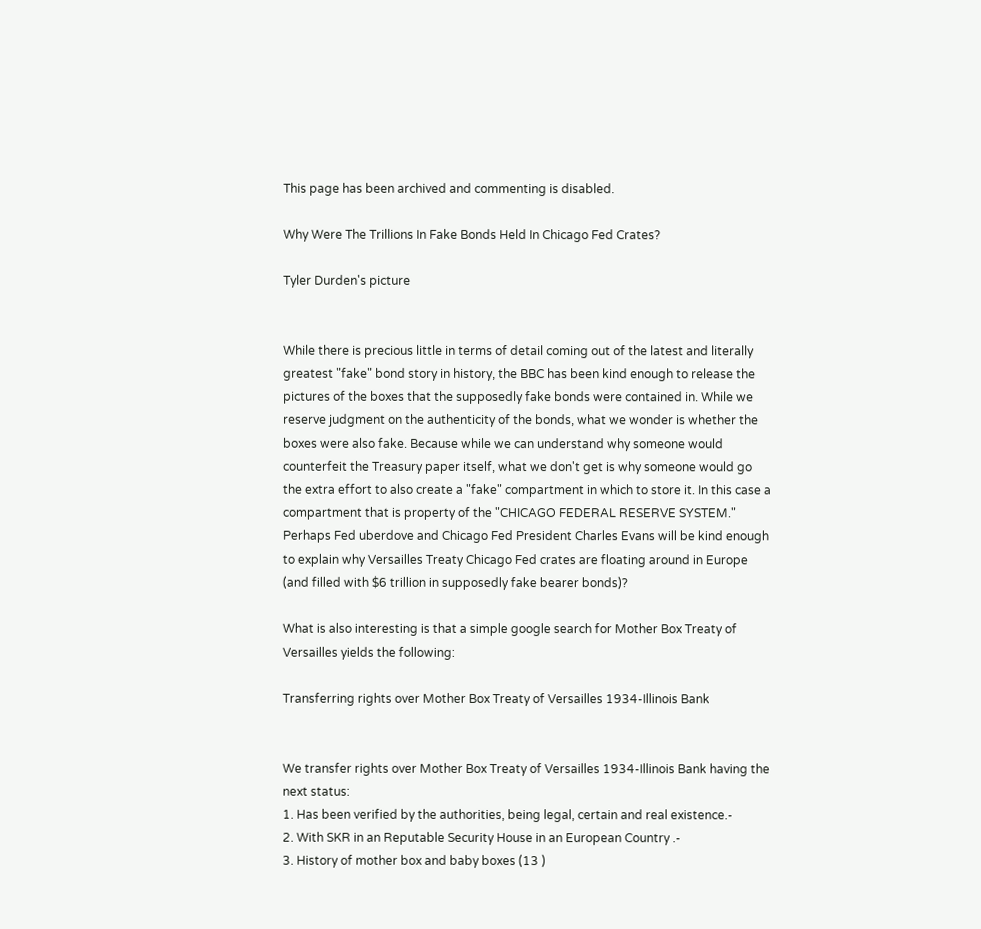This page has been archived and commenting is disabled.

Why Were The Trillions In Fake Bonds Held In Chicago Fed Crates?

Tyler Durden's picture


While there is precious little in terms of detail coming out of the latest and literally greatest "fake" bond story in history, the BBC has been kind enough to release the pictures of the boxes that the supposedly fake bonds were contained in. While we reserve judgment on the authenticity of the bonds, what we wonder is whether the boxes were also fake. Because while we can understand why someone would counterfeit the Treasury paper itself, what we don't get is why someone would go the extra effort to also create a "fake" compartment in which to store it. In this case a compartment that is property of the "CHICAGO FEDERAL RESERVE SYSTEM." Perhaps Fed uberdove and Chicago Fed President Charles Evans will be kind enough to explain why Versailles Treaty Chicago Fed crates are floating around in Europe (and filled with $6 trillion in supposedly fake bearer bonds)?

What is also interesting is that a simple google search for Mother Box Treaty of Versailles yields the following:

Transferring rights over Mother Box Treaty of Versailles 1934-Illinois Bank


We transfer rights over Mother Box Treaty of Versailles 1934-Illinois Bank having the next status:
1. Has been verified by the authorities, being legal, certain and real existence.-
2. With SKR in an Reputable Security House in an European Country .-
3. History of mother box and baby boxes (13 )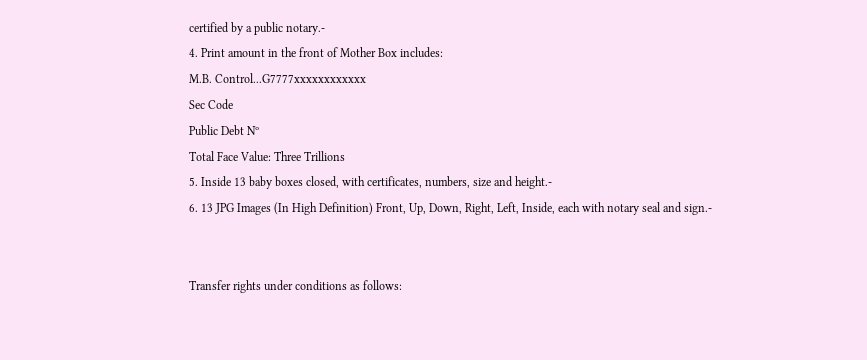certified by a public notary.-
4. Print amount in the front of Mother Box includes:
M.B. Control...G7777xxxxxxxxxxxx
Sec Code
Public Debt Nº
Total Face Value: Three Trillions
5. Inside 13 baby boxes closed, with certificates, numbers, size and height.-
6. 13 JPG Images (In High Definition) Front, Up, Down, Right, Left, Inside, each with notary seal and sign.-


Transfer rights under conditions as follows: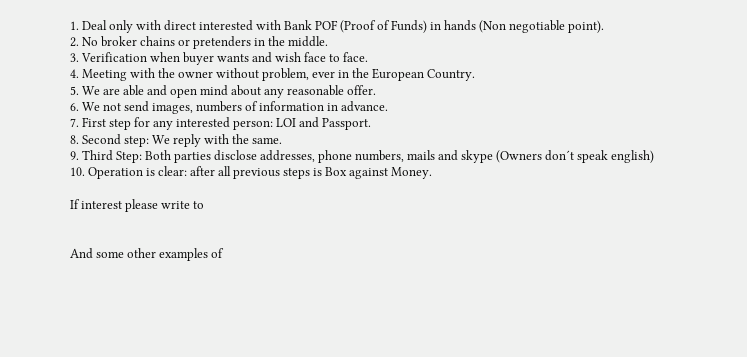1. Deal only with direct interested with Bank POF (Proof of Funds) in hands (Non negotiable point).
2. No broker chains or pretenders in the middle.
3. Verification when buyer wants and wish face to face.
4. Meeting with the owner without problem, ever in the European Country.
5. We are able and open mind about any reasonable offer.
6. We not send images, numbers of information in advance.
7. First step for any interested person: LOI and Passport.
8. Second step: We reply with the same.
9. Third Step: Both parties disclose addresses, phone numbers, mails and skype (Owners don´t speak english)
10. Operation is clear: after all previous steps is Box against Money.

If interest please write to


And some other examples of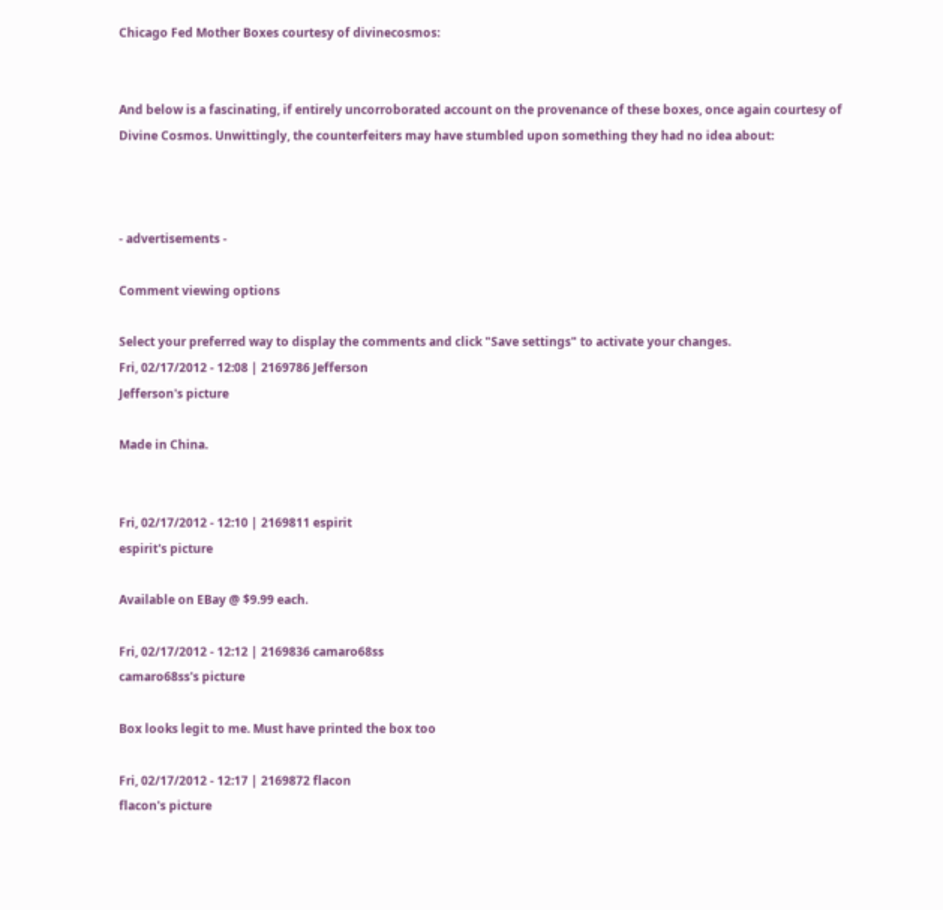Chicago Fed Mother Boxes courtesy of divinecosmos:


And below is a fascinating, if entirely uncorroborated account on the provenance of these boxes, once again courtesy of Divine Cosmos. Unwittingly, the counterfeiters may have stumbled upon something they had no idea about:



- advertisements -

Comment viewing options

Select your preferred way to display the comments and click "Save settings" to activate your changes.
Fri, 02/17/2012 - 12:08 | 2169786 Jefferson
Jefferson's picture

Made in China.


Fri, 02/17/2012 - 12:10 | 2169811 espirit
espirit's picture

Available on EBay @ $9.99 each.

Fri, 02/17/2012 - 12:12 | 2169836 camaro68ss
camaro68ss's picture

Box looks legit to me. Must have printed the box too

Fri, 02/17/2012 - 12:17 | 2169872 flacon
flacon's picture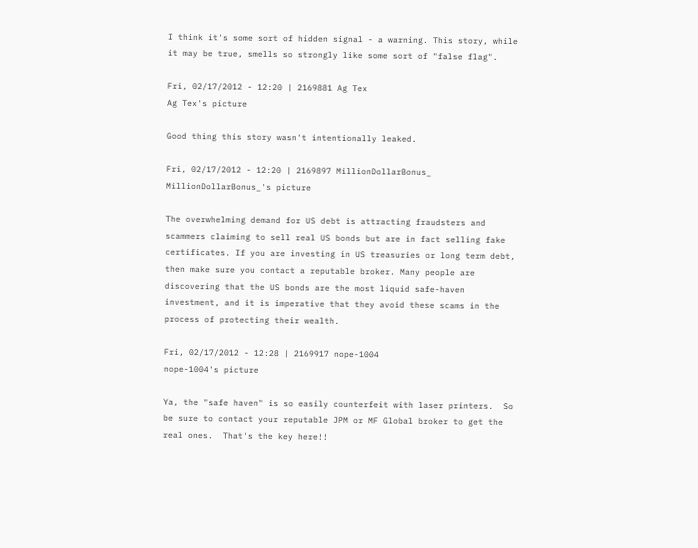I think it's some sort of hidden signal - a warning. This story, while it may be true, smells so strongly like some sort of "false flag".

Fri, 02/17/2012 - 12:20 | 2169881 Ag Tex
Ag Tex's picture

Good thing this story wasn't intentionally leaked.

Fri, 02/17/2012 - 12:20 | 2169897 MillionDollarBonus_
MillionDollarBonus_'s picture

The overwhelming demand for US debt is attracting fraudsters and scammers claiming to sell real US bonds but are in fact selling fake certificates. If you are investing in US treasuries or long term debt, then make sure you contact a reputable broker. Many people are discovering that the US bonds are the most liquid safe-haven investment, and it is imperative that they avoid these scams in the process of protecting their wealth.

Fri, 02/17/2012 - 12:28 | 2169917 nope-1004
nope-1004's picture

Ya, the "safe haven" is so easily counterfeit with laser printers.  So be sure to contact your reputable JPM or MF Global broker to get the real ones.  That's the key here!!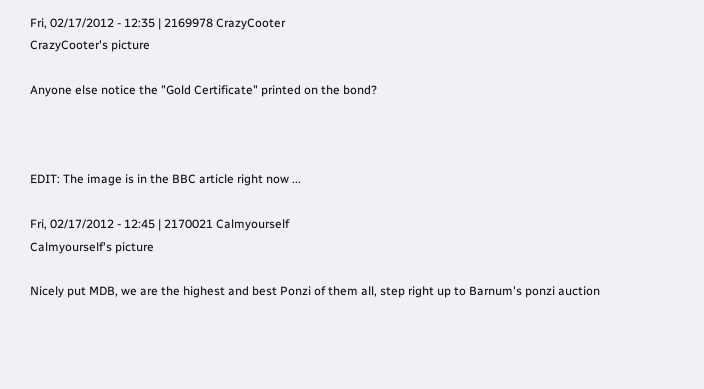Fri, 02/17/2012 - 12:35 | 2169978 CrazyCooter
CrazyCooter's picture

Anyone else notice the "Gold Certificate" printed on the bond?



EDIT: The image is in the BBC article right now ...

Fri, 02/17/2012 - 12:45 | 2170021 Calmyourself
Calmyourself's picture

Nicely put MDB, we are the highest and best Ponzi of them all, step right up to Barnum's ponzi auction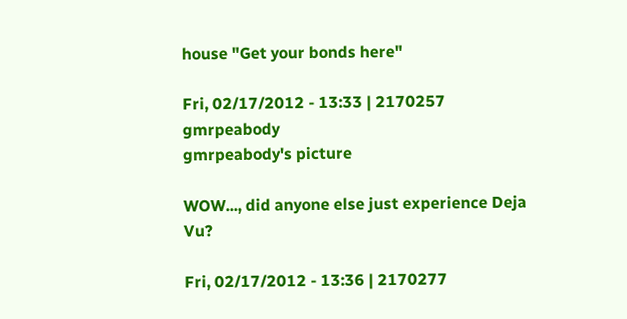house "Get your bonds here"

Fri, 02/17/2012 - 13:33 | 2170257 gmrpeabody
gmrpeabody's picture

WOW..., did anyone else just experience Deja Vu?

Fri, 02/17/2012 - 13:36 | 2170277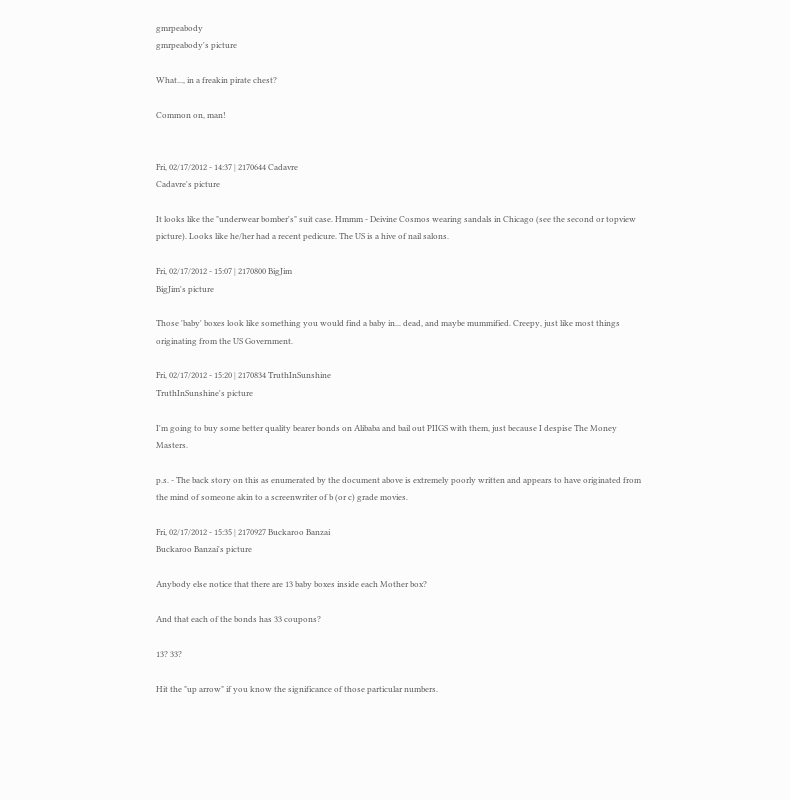gmrpeabody
gmrpeabody's picture

What..., in a freakin pirate chest?

Common on, man!


Fri, 02/17/2012 - 14:37 | 2170644 Cadavre
Cadavre's picture

It looks like the "underwear bomber's" suit case. Hmmm - Deivine Cosmos wearing sandals in Chicago (see the second or topview picture). Looks like he/her had a recent pedicure. The US is a hive of nail salons.

Fri, 02/17/2012 - 15:07 | 2170800 BigJim
BigJim's picture

Those 'baby' boxes look like something you would find a baby in... dead, and maybe mummified. Creepy, just like most things originating from the US Government.

Fri, 02/17/2012 - 15:20 | 2170834 TruthInSunshine
TruthInSunshine's picture

I'm going to buy some better quality bearer bonds on Alibaba and bail out PIIGS with them, just because I despise The Money Masters.

p.s. - The back story on this as enumerated by the document above is extremely poorly written and appears to have originated from the mind of someone akin to a screenwriter of b (or c) grade movies.

Fri, 02/17/2012 - 15:35 | 2170927 Buckaroo Banzai
Buckaroo Banzai's picture

Anybody else notice that there are 13 baby boxes inside each Mother box?

And that each of the bonds has 33 coupons?

13? 33?

Hit the "up arrow" if you know the significance of those particular numbers.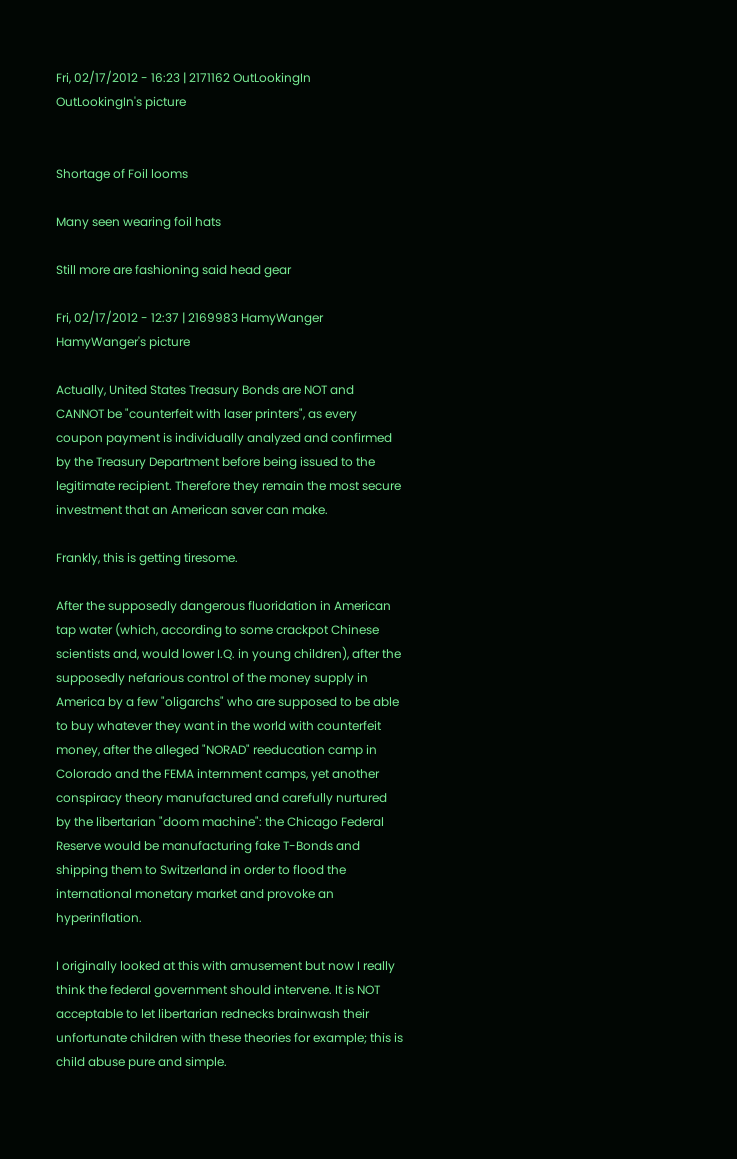Fri, 02/17/2012 - 16:23 | 2171162 OutLookingIn
OutLookingIn's picture


Shortage of Foil looms

Many seen wearing foil hats

Still more are fashioning said head gear

Fri, 02/17/2012 - 12:37 | 2169983 HamyWanger
HamyWanger's picture

Actually, United States Treasury Bonds are NOT and CANNOT be "counterfeit with laser printers", as every coupon payment is individually analyzed and confirmed by the Treasury Department before being issued to the legitimate recipient. Therefore they remain the most secure investment that an American saver can make.

Frankly, this is getting tiresome.

After the supposedly dangerous fluoridation in American tap water (which, according to some crackpot Chinese scientists and, would lower I.Q. in young children), after the supposedly nefarious control of the money supply in America by a few "oligarchs" who are supposed to be able to buy whatever they want in the world with counterfeit money, after the alleged "NORAD" reeducation camp in Colorado and the FEMA internment camps, yet another conspiracy theory manufactured and carefully nurtured by the libertarian "doom machine": the Chicago Federal Reserve would be manufacturing fake T-Bonds and shipping them to Switzerland in order to flood the international monetary market and provoke an hyperinflation.

I originally looked at this with amusement but now I really think the federal government should intervene. It is NOT acceptable to let libertarian rednecks brainwash their unfortunate children with these theories for example; this is child abuse pure and simple.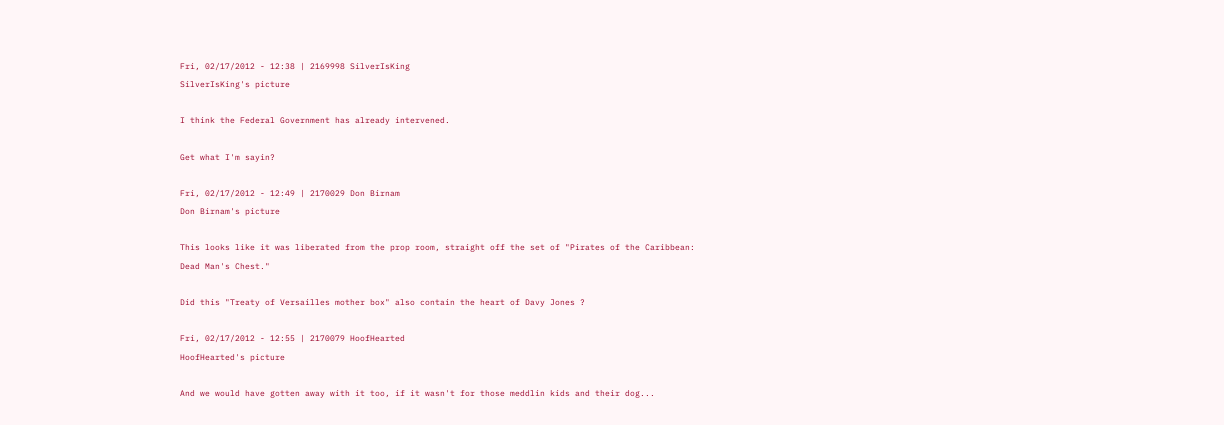Fri, 02/17/2012 - 12:38 | 2169998 SilverIsKing
SilverIsKing's picture

I think the Federal Government has already intervened.

Get what I'm sayin?

Fri, 02/17/2012 - 12:49 | 2170029 Don Birnam
Don Birnam's picture

This looks like it was liberated from the prop room, straight off the set of "Pirates of the Caribbean: Dead Man's Chest."

Did this "Treaty of Versailles mother box" also contain the heart of Davy Jones ?

Fri, 02/17/2012 - 12:55 | 2170079 HoofHearted
HoofHearted's picture

And we would have gotten away with it too, if it wasn't for those meddlin kids and their dog...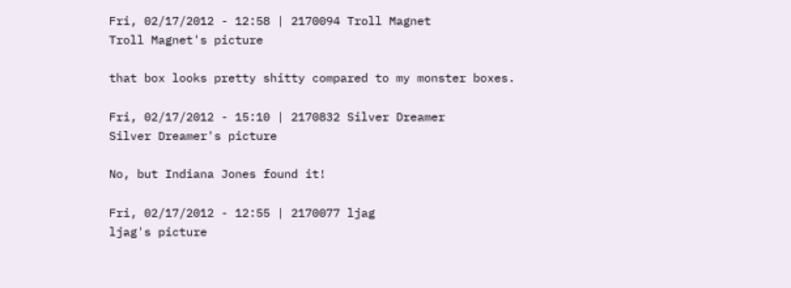Fri, 02/17/2012 - 12:58 | 2170094 Troll Magnet
Troll Magnet's picture

that box looks pretty shitty compared to my monster boxes.

Fri, 02/17/2012 - 15:10 | 2170832 Silver Dreamer
Silver Dreamer's picture

No, but Indiana Jones found it!

Fri, 02/17/2012 - 12:55 | 2170077 ljag
ljag's picture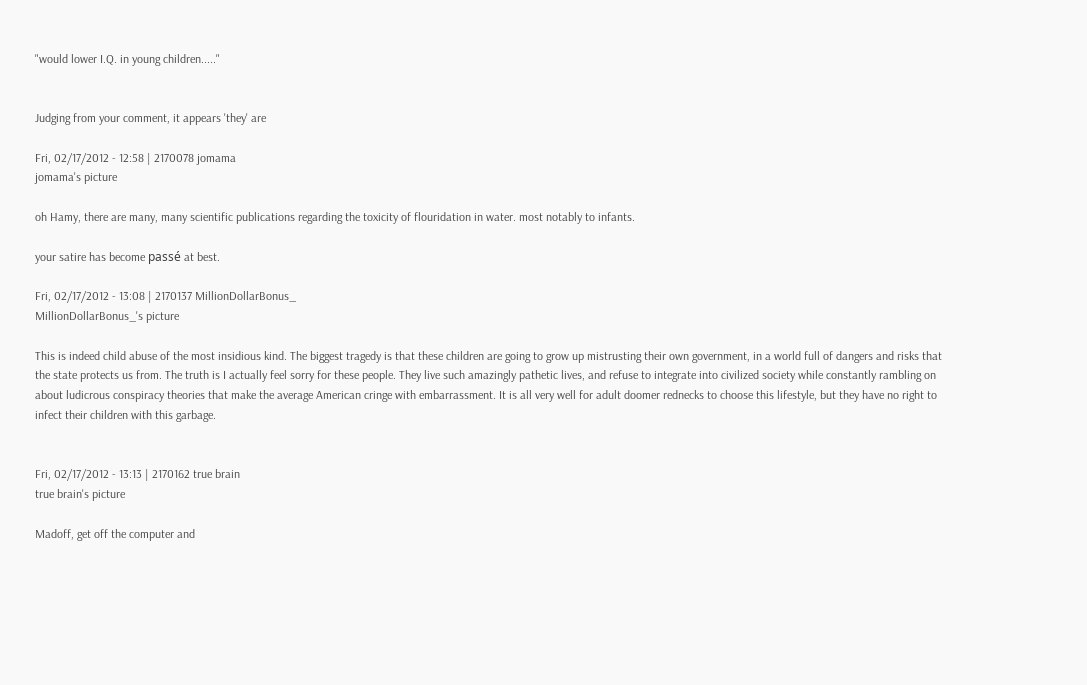"would lower I.Q. in young children....."


Judging from your comment, it appears 'they' are

Fri, 02/17/2012 - 12:58 | 2170078 jomama
jomama's picture

oh Hamy, there are many, many scientific publications regarding the toxicity of flouridation in water. most notably to infants.

your satire has become passé at best.

Fri, 02/17/2012 - 13:08 | 2170137 MillionDollarBonus_
MillionDollarBonus_'s picture

This is indeed child abuse of the most insidious kind. The biggest tragedy is that these children are going to grow up mistrusting their own government, in a world full of dangers and risks that the state protects us from. The truth is I actually feel sorry for these people. They live such amazingly pathetic lives, and refuse to integrate into civilized society while constantly rambling on about ludicrous conspiracy theories that make the average American cringe with embarrassment. It is all very well for adult doomer rednecks to choose this lifestyle, but they have no right to infect their children with this garbage.


Fri, 02/17/2012 - 13:13 | 2170162 true brain
true brain's picture

Madoff, get off the computer and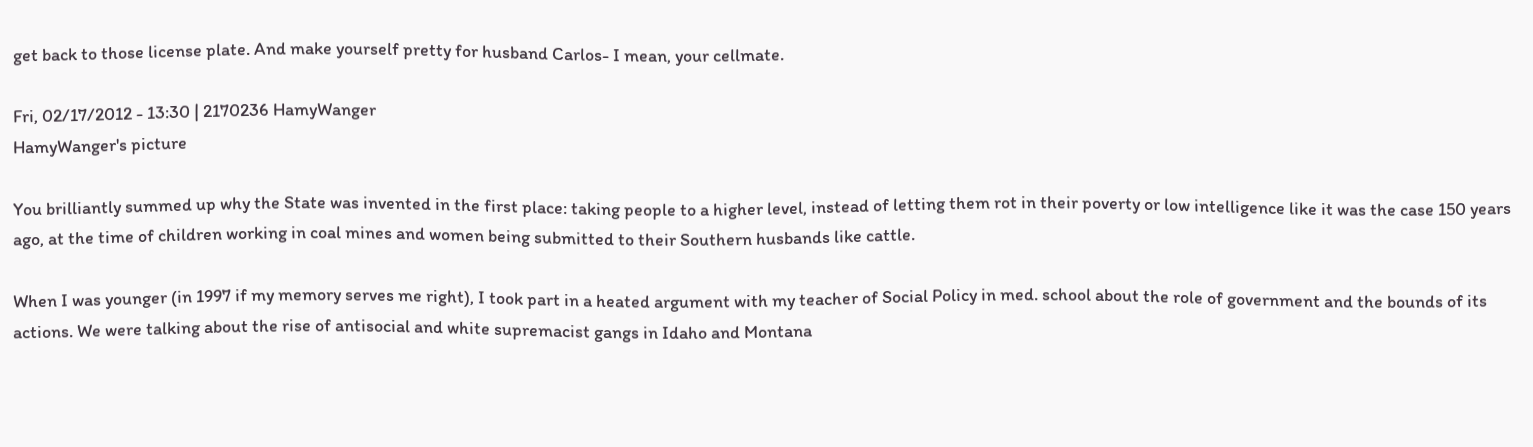get back to those license plate. And make yourself pretty for husband Carlos- I mean, your cellmate.

Fri, 02/17/2012 - 13:30 | 2170236 HamyWanger
HamyWanger's picture

You brilliantly summed up why the State was invented in the first place: taking people to a higher level, instead of letting them rot in their poverty or low intelligence like it was the case 150 years ago, at the time of children working in coal mines and women being submitted to their Southern husbands like cattle.

When I was younger (in 1997 if my memory serves me right), I took part in a heated argument with my teacher of Social Policy in med. school about the role of government and the bounds of its actions. We were talking about the rise of antisocial and white supremacist gangs in Idaho and Montana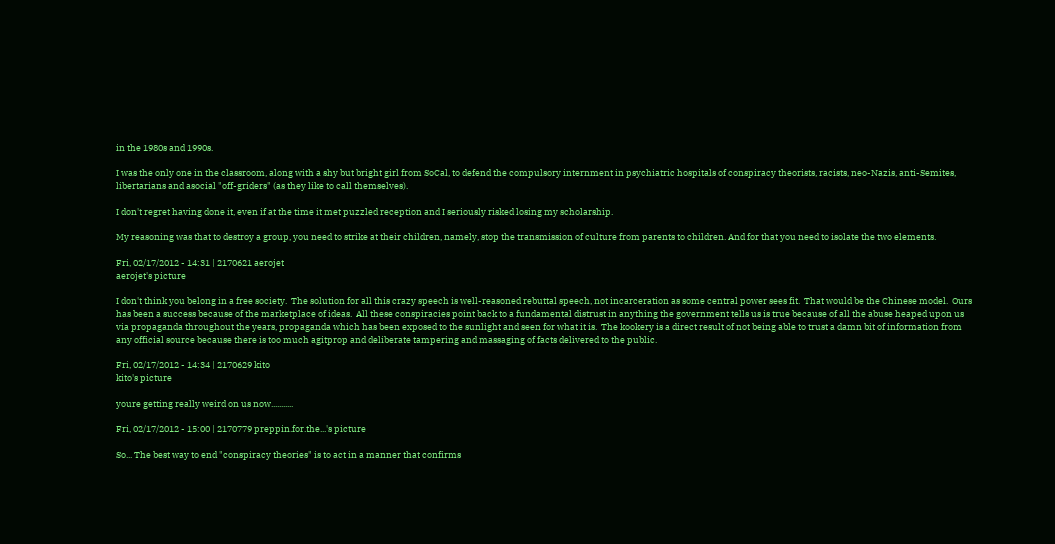in the 1980s and 1990s.

I was the only one in the classroom, along with a shy but bright girl from SoCal, to defend the compulsory internment in psychiatric hospitals of conspiracy theorists, racists, neo-Nazis, anti-Semites, libertarians and asocial "off-griders" (as they like to call themselves).

I don't regret having done it, even if at the time it met puzzled reception and I seriously risked losing my scholarship.

My reasoning was that to destroy a group, you need to strike at their children, namely, stop the transmission of culture from parents to children. And for that you need to isolate the two elements.

Fri, 02/17/2012 - 14:31 | 2170621 aerojet
aerojet's picture

I don't think you belong in a free society.  The solution for all this crazy speech is well-reasoned rebuttal speech, not incarceration as some central power sees fit.  That would be the Chinese model.  Ours has been a success because of the marketplace of ideas.  All these conspiracies point back to a fundamental distrust in anything the government tells us is true because of all the abuse heaped upon us via propaganda throughout the years, propaganda which has been exposed to the sunlight and seen for what it is.  The kookery is a direct result of not being able to trust a damn bit of information from any official source because there is too much agitprop and deliberate tampering and massaging of facts delivered to the public.

Fri, 02/17/2012 - 14:34 | 2170629 kito
kito's picture

youre getting really weird on us now...........

Fri, 02/17/2012 - 15:00 | 2170779 preppin.for.the...'s picture

So... The best way to end "conspiracy theories" is to act in a manner that confirms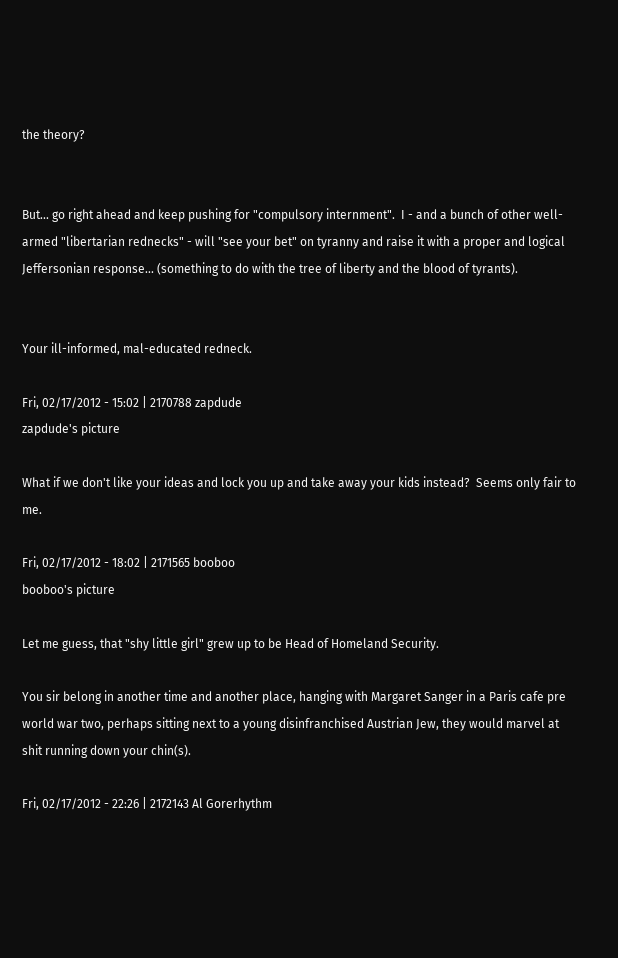the theory?


But... go right ahead and keep pushing for "compulsory internment".  I - and a bunch of other well-armed "libertarian rednecks" - will "see your bet" on tyranny and raise it with a proper and logical Jeffersonian response... (something to do with the tree of liberty and the blood of tyrants).


Your ill-informed, mal-educated redneck.

Fri, 02/17/2012 - 15:02 | 2170788 zapdude
zapdude's picture

What if we don't like your ideas and lock you up and take away your kids instead?  Seems only fair to me.

Fri, 02/17/2012 - 18:02 | 2171565 booboo
booboo's picture

Let me guess, that "shy little girl" grew up to be Head of Homeland Security.

You sir belong in another time and another place, hanging with Margaret Sanger in a Paris cafe pre world war two, perhaps sitting next to a young disinfranchised Austrian Jew, they would marvel at shit running down your chin(s).

Fri, 02/17/2012 - 22:26 | 2172143 Al Gorerhythm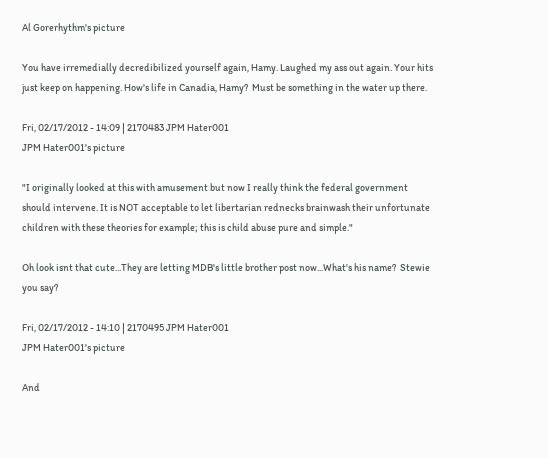Al Gorerhythm's picture

You have irremedially decredibilized yourself again, Hamy. Laughed my ass out again. Your hits just keep on happening. How's life in Canadia, Hamy?  Must be something in the water up there.

Fri, 02/17/2012 - 14:09 | 2170483 JPM Hater001
JPM Hater001's picture

"I originally looked at this with amusement but now I really think the federal government should intervene. It is NOT acceptable to let libertarian rednecks brainwash their unfortunate children with these theories for example; this is child abuse pure and simple."

Oh look isnt that cute...They are letting MDB's little brother post now...What's his name?  Stewie you say?

Fri, 02/17/2012 - 14:10 | 2170495 JPM Hater001
JPM Hater001's picture

And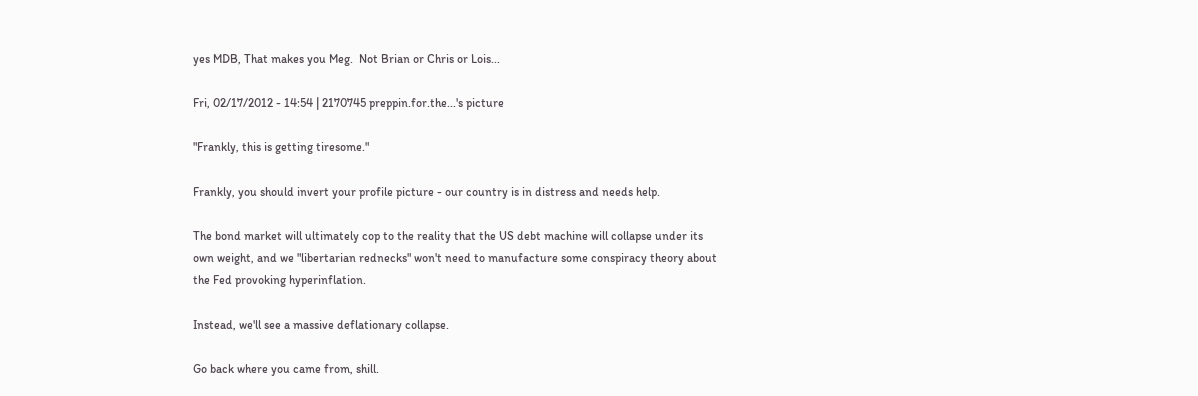yes MDB, That makes you Meg.  Not Brian or Chris or Lois...

Fri, 02/17/2012 - 14:54 | 2170745 preppin.for.the...'s picture

"Frankly, this is getting tiresome."

Frankly, you should invert your profile picture - our country is in distress and needs help.

The bond market will ultimately cop to the reality that the US debt machine will collapse under its own weight, and we "libertarian rednecks" won't need to manufacture some conspiracy theory about the Fed provoking hyperinflation.

Instead, we'll see a massive deflationary collapse.

Go back where you came from, shill.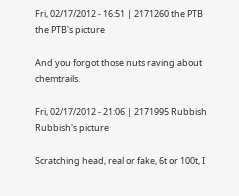Fri, 02/17/2012 - 16:51 | 2171260 the PTB
the PTB's picture

And you forgot those nuts raving about chemtrails.

Fri, 02/17/2012 - 21:06 | 2171995 Rubbish
Rubbish's picture

Scratching head, real or fake, 6t or 100t, I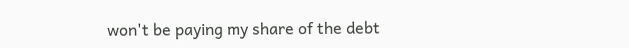won't be paying my share of the debt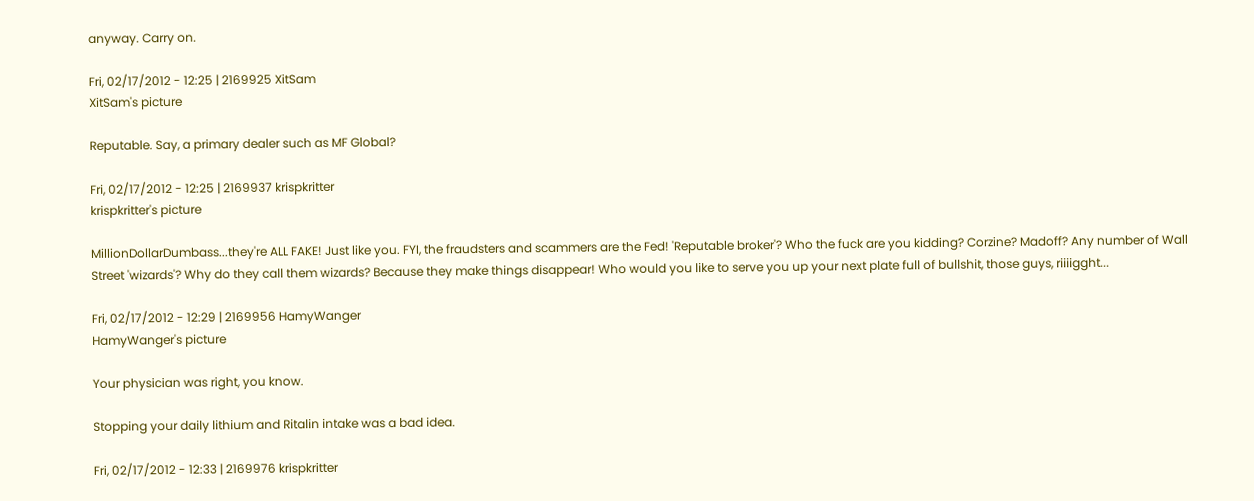anyway. Carry on.

Fri, 02/17/2012 - 12:25 | 2169925 XitSam
XitSam's picture

Reputable. Say, a primary dealer such as MF Global?

Fri, 02/17/2012 - 12:25 | 2169937 krispkritter
krispkritter's picture

MillionDollarDumbass...they're ALL FAKE! Just like you. FYI, the fraudsters and scammers are the Fed! 'Reputable broker'? Who the fuck are you kidding? Corzine? Madoff? Any number of Wall Street 'wizards'? Why do they call them wizards? Because they make things disappear! Who would you like to serve you up your next plate full of bullshit, those guys, riiiigght...

Fri, 02/17/2012 - 12:29 | 2169956 HamyWanger
HamyWanger's picture

Your physician was right, you know.

Stopping your daily lithium and Ritalin intake was a bad idea.

Fri, 02/17/2012 - 12:33 | 2169976 krispkritter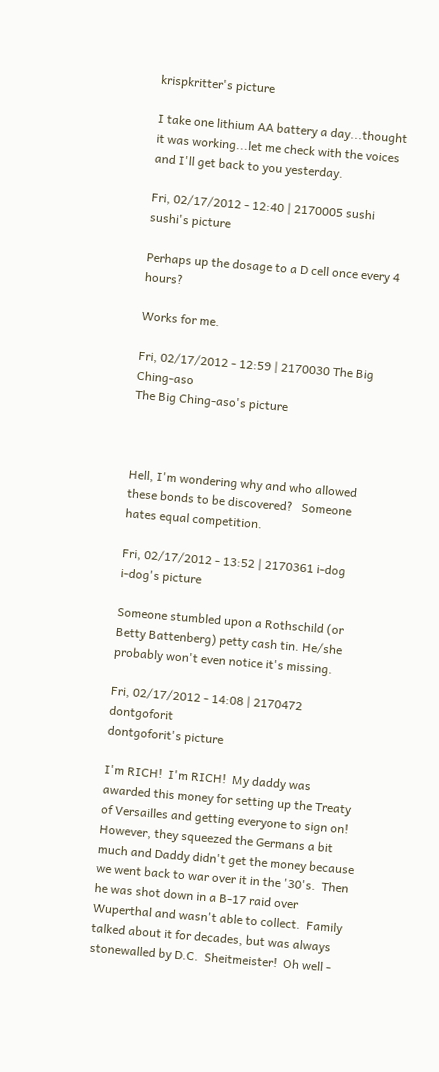krispkritter's picture

I take one lithium AA battery a day...thought it was working...let me check with the voices and I'll get back to you yesterday.

Fri, 02/17/2012 - 12:40 | 2170005 sushi
sushi's picture

Perhaps up the dosage to a D cell once every 4 hours?

Works for me.

Fri, 02/17/2012 - 12:59 | 2170030 The Big Ching-aso
The Big Ching-aso's picture



Hell, I'm wondering why and who allowed these bonds to be discovered?   Someone hates equal competition.

Fri, 02/17/2012 - 13:52 | 2170361 i-dog
i-dog's picture

Someone stumbled upon a Rothschild (or Betty Battenberg) petty cash tin. He/she probably won't even notice it's missing.

Fri, 02/17/2012 - 14:08 | 2170472 dontgoforit
dontgoforit's picture

I'm RICH!  I'm RICH!  My daddy was awarded this money for setting up the Treaty of Versailles and getting everyone to sign on!  However, they squeezed the Germans a bit much and Daddy didn't get the money because we went back to war over it in the '30's.  Then he was shot down in a B-17 raid over Wuperthal and wasn't able to collect.  Family talked about it for decades, but was always stonewalled by D.C.  Sheitmeister!  Oh well -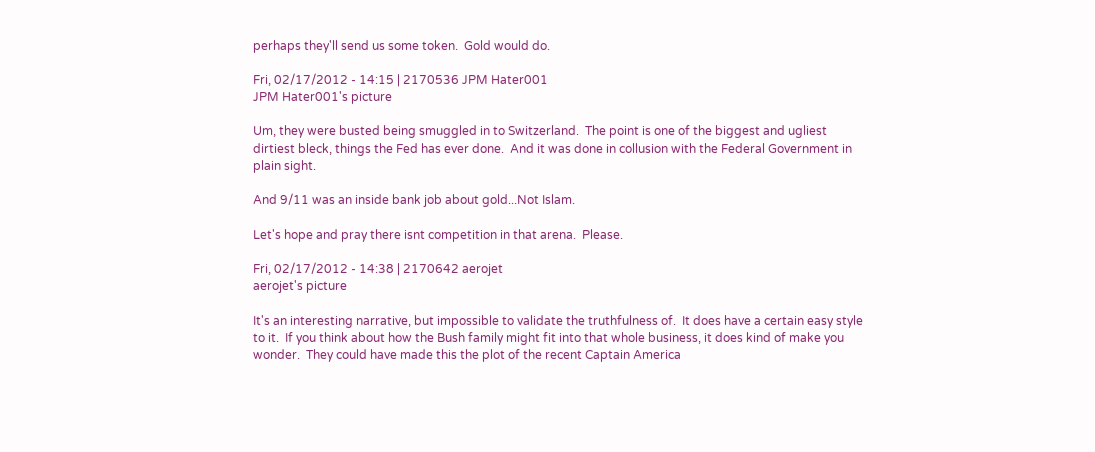perhaps they'll send us some token.  Gold would do.

Fri, 02/17/2012 - 14:15 | 2170536 JPM Hater001
JPM Hater001's picture

Um, they were busted being smuggled in to Switzerland.  The point is one of the biggest and ugliest dirtiest bleck, things the Fed has ever done.  And it was done in collusion with the Federal Government in plain sight.

And 9/11 was an inside bank job about gold...Not Islam.

Let's hope and pray there isnt competition in that arena.  Please.

Fri, 02/17/2012 - 14:38 | 2170642 aerojet
aerojet's picture

It's an interesting narrative, but impossible to validate the truthfulness of.  It does have a certain easy style to it.  If you think about how the Bush family might fit into that whole business, it does kind of make you wonder.  They could have made this the plot of the recent Captain America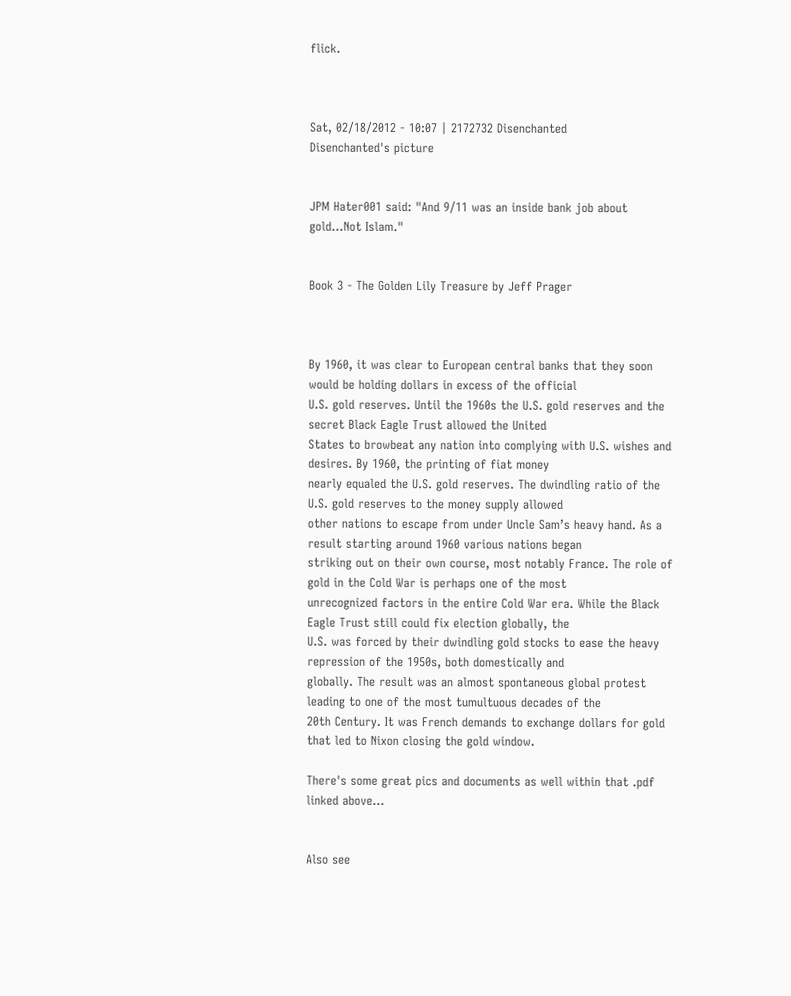flick.



Sat, 02/18/2012 - 10:07 | 2172732 Disenchanted
Disenchanted's picture


JPM Hater001 said: "And 9/11 was an inside bank job about gold...Not Islam."


Book 3 - The Golden Lily Treasure by Jeff Prager



By 1960, it was clear to European central banks that they soon would be holding dollars in excess of the official
U.S. gold reserves. Until the 1960s the U.S. gold reserves and the secret Black Eagle Trust allowed the United
States to browbeat any nation into complying with U.S. wishes and desires. By 1960, the printing of fiat money
nearly equaled the U.S. gold reserves. The dwindling ratio of the U.S. gold reserves to the money supply allowed
other nations to escape from under Uncle Sam’s heavy hand. As a result starting around 1960 various nations began
striking out on their own course, most notably France. The role of gold in the Cold War is perhaps one of the most
unrecognized factors in the entire Cold War era. While the Black Eagle Trust still could fix election globally, the
U.S. was forced by their dwindling gold stocks to ease the heavy repression of the 1950s, both domestically and
globally. The result was an almost spontaneous global protest leading to one of the most tumultuous decades of the
20th Century. It was French demands to exchange dollars for gold that led to Nixon closing the gold window.

There's some great pics and documents as well within that .pdf linked above...


Also see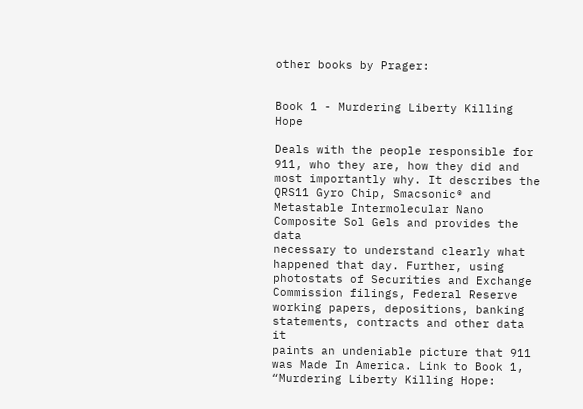other books by Prager:


Book 1 - Murdering Liberty Killing Hope

Deals with the people responsible for 911, who they are, how they did and most importantly why. It describes the
QRS11 Gyro Chip, Smacsonic® and Metastable Intermolecular Nano Composite Sol Gels and provides the data
necessary to understand clearly what happened that day. Further, using photostats of Securities and Exchange
Commission filings, Federal Reserve working papers, depositions, banking statements, contracts and other data it
paints an undeniable picture that 911 was Made In America. Link to Book 1, “Murdering Liberty Killing Hope: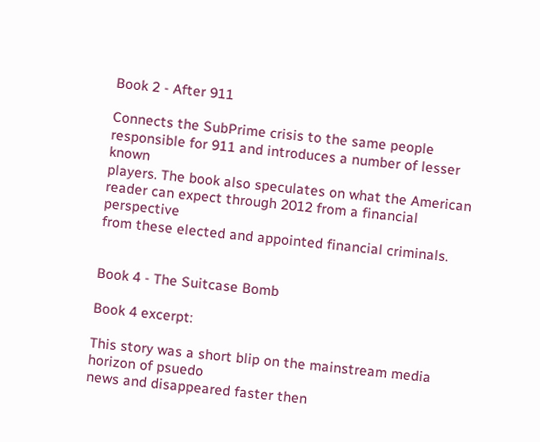Book 2 - After 911

Connects the SubPrime crisis to the same people responsible for 911 and introduces a number of lesser known
players. The book also speculates on what the American reader can expect through 2012 from a financial perspective
from these elected and appointed financial criminals.


Book 4 - The Suitcase Bomb

Book 4 excerpt:

This story was a short blip on the mainstream media horizon of psuedo
news and disappeared faster then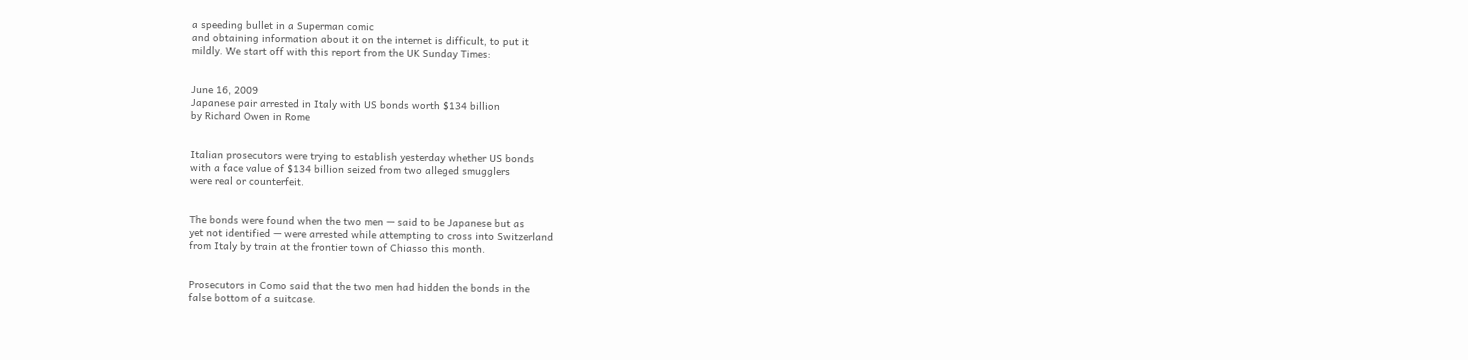a speeding bullet in a Superman comic
and obtaining information about it on the internet is difficult, to put it
mildly. We start off with this report from the UK Sunday Times:


June 16, 2009
Japanese pair arrested in Italy with US bonds worth $134 billion
by Richard Owen in Rome


Italian prosecutors were trying to establish yesterday whether US bonds
with a face value of $134 billion seized from two alleged smugglers
were real or counterfeit.


The bonds were found when the two men — said to be Japanese but as
yet not identified — were arrested while attempting to cross into Switzerland
from Italy by train at the frontier town of Chiasso this month.


Prosecutors in Como said that the two men had hidden the bonds in the
false bottom of a suitcase.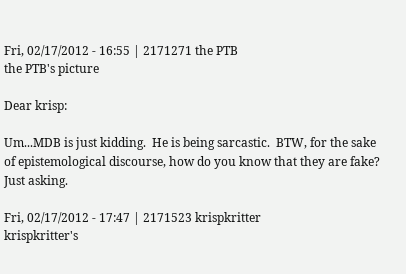Fri, 02/17/2012 - 16:55 | 2171271 the PTB
the PTB's picture

Dear krisp:

Um...MDB is just kidding.  He is being sarcastic.  BTW, for the sake of epistemological discourse, how do you know that they are fake?  Just asking.

Fri, 02/17/2012 - 17:47 | 2171523 krispkritter
krispkritter's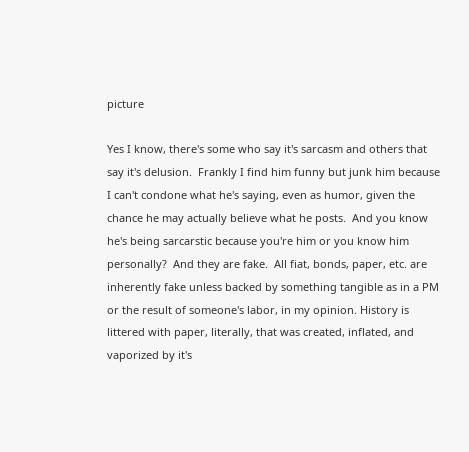picture

Yes I know, there's some who say it's sarcasm and others that say it's delusion.  Frankly I find him funny but junk him because I can't condone what he's saying, even as humor, given the chance he may actually believe what he posts.  And you know he's being sarcarstic because you're him or you know him personally?  And they are fake.  All fiat, bonds, paper, etc. are inherently fake unless backed by something tangible as in a PM or the result of someone's labor, in my opinion. History is littered with paper, literally, that was created, inflated, and vaporized by it's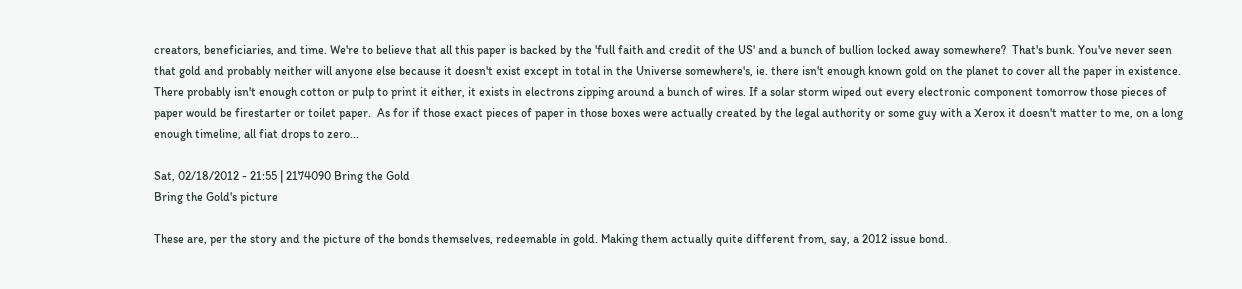creators, beneficiaries, and time. We're to believe that all this paper is backed by the 'full faith and credit of the US' and a bunch of bullion locked away somewhere?  That's bunk. You've never seen that gold and probably neither will anyone else because it doesn't exist except in total in the Universe somewhere's, ie. there isn't enough known gold on the planet to cover all the paper in existence.  There probably isn't enough cotton or pulp to print it either, it exists in electrons zipping around a bunch of wires. If a solar storm wiped out every electronic component tomorrow those pieces of paper would be firestarter or toilet paper.  As for if those exact pieces of paper in those boxes were actually created by the legal authority or some guy with a Xerox it doesn't matter to me, on a long enough timeline, all fiat drops to zero...

Sat, 02/18/2012 - 21:55 | 2174090 Bring the Gold
Bring the Gold's picture

These are, per the story and the picture of the bonds themselves, redeemable in gold. Making them actually quite different from, say, a 2012 issue bond.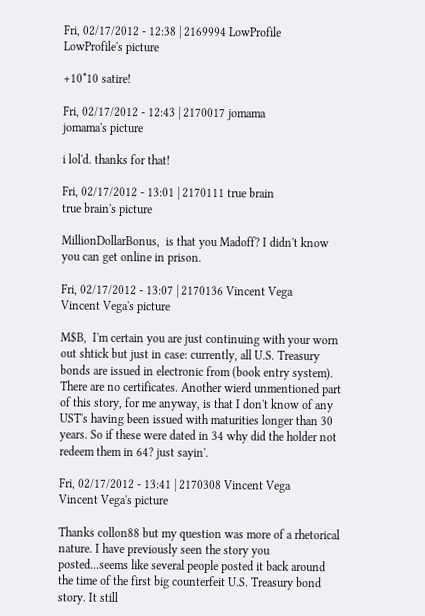Fri, 02/17/2012 - 12:38 | 2169994 LowProfile
LowProfile's picture

+10*10 satire!

Fri, 02/17/2012 - 12:43 | 2170017 jomama
jomama's picture

i lol'd. thanks for that!

Fri, 02/17/2012 - 13:01 | 2170111 true brain
true brain's picture

MillionDollarBonus,  is that you Madoff? I didn't know you can get online in prison.

Fri, 02/17/2012 - 13:07 | 2170136 Vincent Vega
Vincent Vega's picture

M$B,  I'm certain you are just continuing with your worn out shtick but just in case: currently, all U.S. Treasury bonds are issued in electronic from (book entry system). There are no certificates. Another wierd unmentioned part of this story, for me anyway, is that I don't know of any UST's having been issued with maturities longer than 30 years. So if these were dated in 34 why did the holder not redeem them in 64? just sayin'.

Fri, 02/17/2012 - 13:41 | 2170308 Vincent Vega
Vincent Vega's picture

Thanks collon88 but my question was more of a rhetorical nature. I have previously seen the story you posted...seems like several people posted it back around the time of the first big counterfeit U.S. Treasury bond story. It still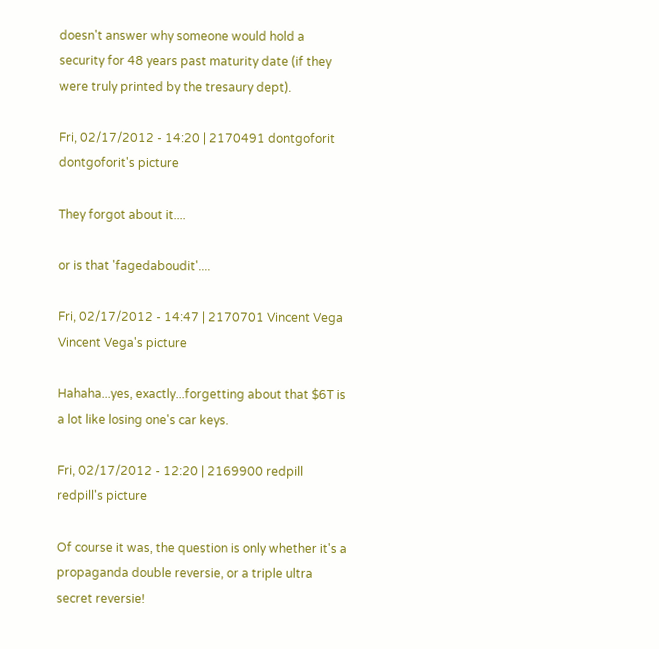doesn't answer why someone would hold a security for 48 years past maturity date (if they were truly printed by the tresaury dept).

Fri, 02/17/2012 - 14:20 | 2170491 dontgoforit
dontgoforit's picture

They forgot about it....

or is that 'fagedaboudit'....

Fri, 02/17/2012 - 14:47 | 2170701 Vincent Vega
Vincent Vega's picture

Hahaha...yes, exactly...forgetting about that $6T is a lot like losing one's car keys.

Fri, 02/17/2012 - 12:20 | 2169900 redpill
redpill's picture

Of course it was, the question is only whether it's a propaganda double reversie, or a triple ultra secret reversie!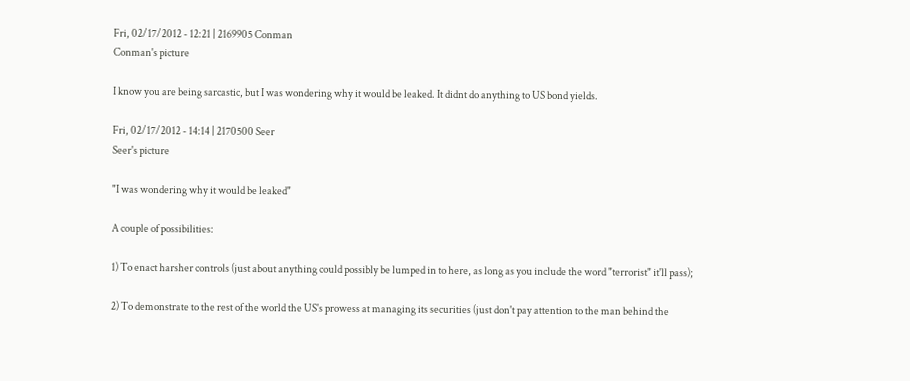Fri, 02/17/2012 - 12:21 | 2169905 Conman
Conman's picture

I know you are being sarcastic, but I was wondering why it would be leaked. It didnt do anything to US bond yields.

Fri, 02/17/2012 - 14:14 | 2170500 Seer
Seer's picture

"I was wondering why it would be leaked"

A couple of possibilities:

1) To enact harsher controls (just about anything could possibly be lumped in to here, as long as you include the word "terrorist" it'll pass);

2) To demonstrate to the rest of the world the US's prowess at managing its securities (just don't pay attention to the man behind the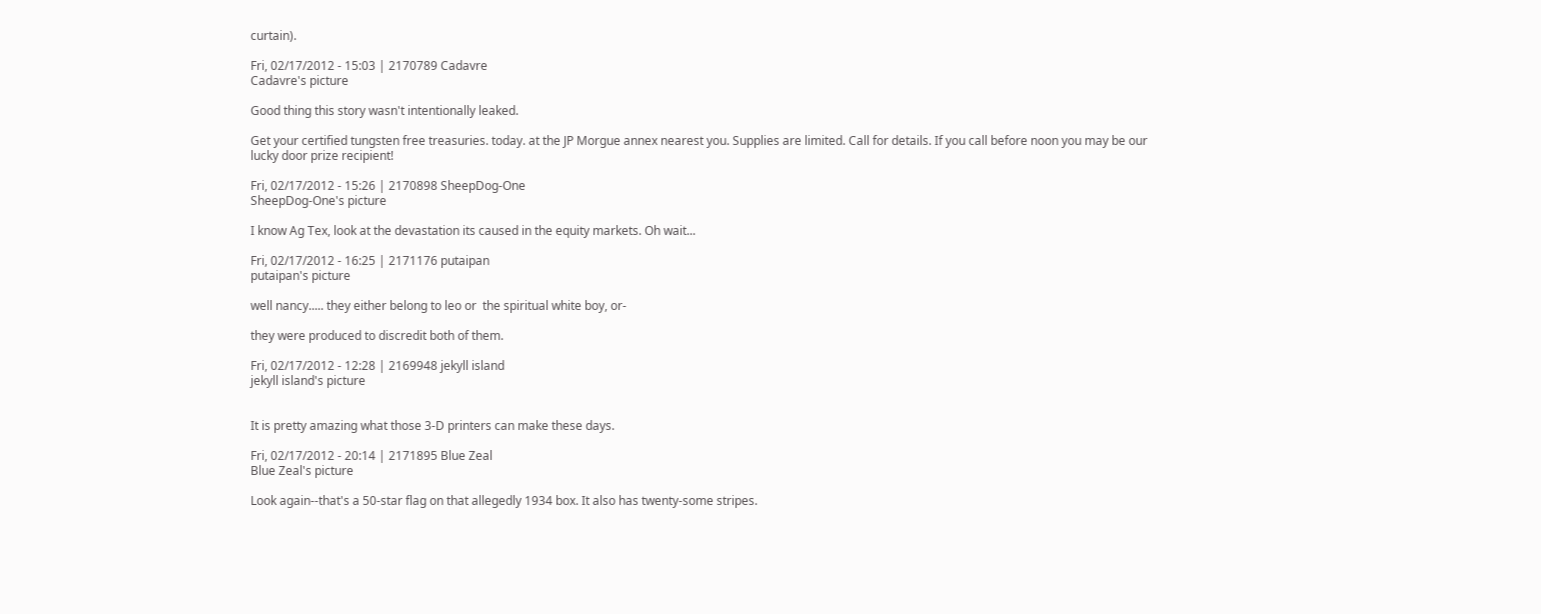curtain).

Fri, 02/17/2012 - 15:03 | 2170789 Cadavre
Cadavre's picture

Good thing this story wasn't intentionally leaked.

Get your certified tungsten free treasuries. today. at the JP Morgue annex nearest you. Supplies are limited. Call for details. If you call before noon you may be our lucky door prize recipient!

Fri, 02/17/2012 - 15:26 | 2170898 SheepDog-One
SheepDog-One's picture

I know Ag Tex, look at the devastation its caused in the equity markets. Oh wait...

Fri, 02/17/2012 - 16:25 | 2171176 putaipan
putaipan's picture

well nancy..... they either belong to leo or  the spiritual white boy, or-

they were produced to discredit both of them.

Fri, 02/17/2012 - 12:28 | 2169948 jekyll island
jekyll island's picture


It is pretty amazing what those 3-D printers can make these days.

Fri, 02/17/2012 - 20:14 | 2171895 Blue Zeal
Blue Zeal's picture

Look again--that's a 50-star flag on that allegedly 1934 box. It also has twenty-some stripes.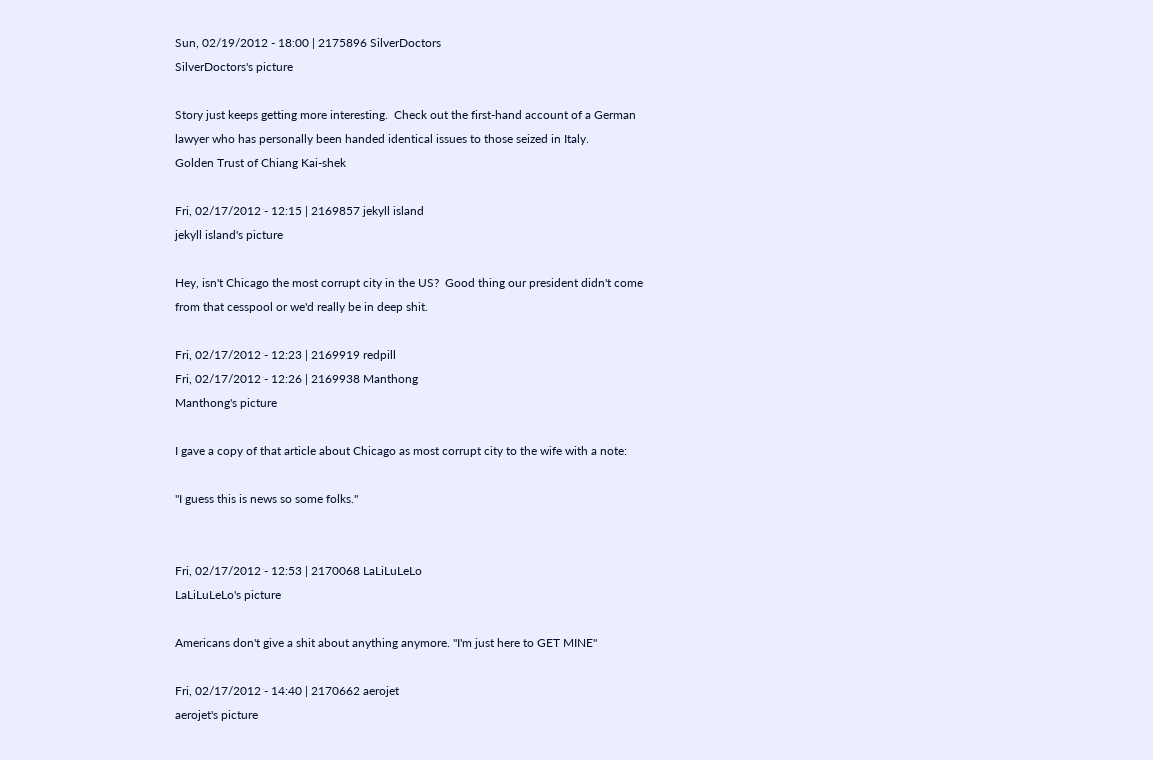Sun, 02/19/2012 - 18:00 | 2175896 SilverDoctors
SilverDoctors's picture

Story just keeps getting more interesting.  Check out the first-hand account of a German lawyer who has personally been handed identical issues to those seized in Italy.
Golden Trust of Chiang Kai-shek

Fri, 02/17/2012 - 12:15 | 2169857 jekyll island
jekyll island's picture

Hey, isn't Chicago the most corrupt city in the US?  Good thing our president didn't come from that cesspool or we'd really be in deep shit.

Fri, 02/17/2012 - 12:23 | 2169919 redpill
Fri, 02/17/2012 - 12:26 | 2169938 Manthong
Manthong's picture

I gave a copy of that article about Chicago as most corrupt city to the wife with a note:

"I guess this is news so some folks."


Fri, 02/17/2012 - 12:53 | 2170068 LaLiLuLeLo
LaLiLuLeLo's picture

Americans don't give a shit about anything anymore. "I'm just here to GET MINE"

Fri, 02/17/2012 - 14:40 | 2170662 aerojet
aerojet's picture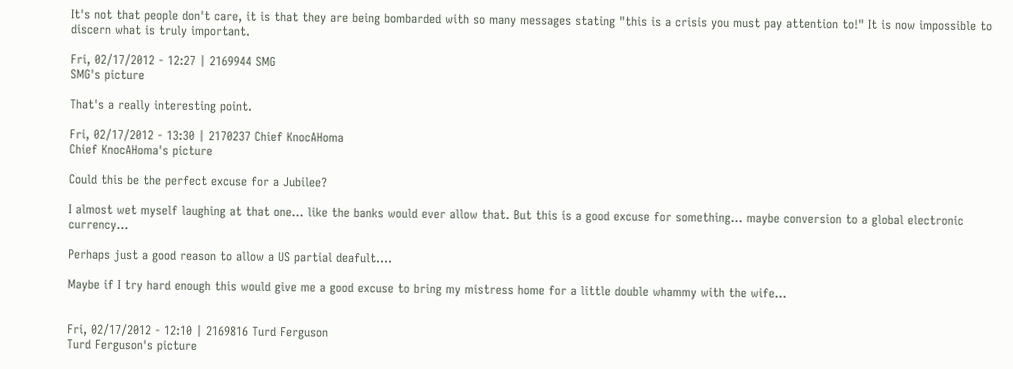It's not that people don't care, it is that they are being bombarded with so many messages stating "this is a crisis you must pay attention to!" It is now impossible to discern what is truly important.

Fri, 02/17/2012 - 12:27 | 2169944 SMG
SMG's picture

That's a really interesting point.

Fri, 02/17/2012 - 13:30 | 2170237 Chief KnocAHoma
Chief KnocAHoma's picture

Could this be the perfect excuse for a Jubilee?

I almost wet myself laughing at that one... like the banks would ever allow that. But this is a good excuse for something... maybe conversion to a global electronic currency...

Perhaps just a good reason to allow a US partial deafult....

Maybe if I try hard enough this would give me a good excuse to bring my mistress home for a little double whammy with the wife...


Fri, 02/17/2012 - 12:10 | 2169816 Turd Ferguson
Turd Ferguson's picture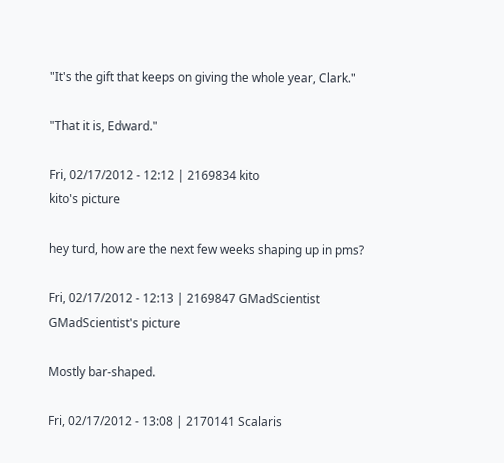"It's the gift that keeps on giving the whole year, Clark."

"That it is, Edward."

Fri, 02/17/2012 - 12:12 | 2169834 kito
kito's picture

hey turd, how are the next few weeks shaping up in pms?

Fri, 02/17/2012 - 12:13 | 2169847 GMadScientist
GMadScientist's picture

Mostly bar-shaped.

Fri, 02/17/2012 - 13:08 | 2170141 Scalaris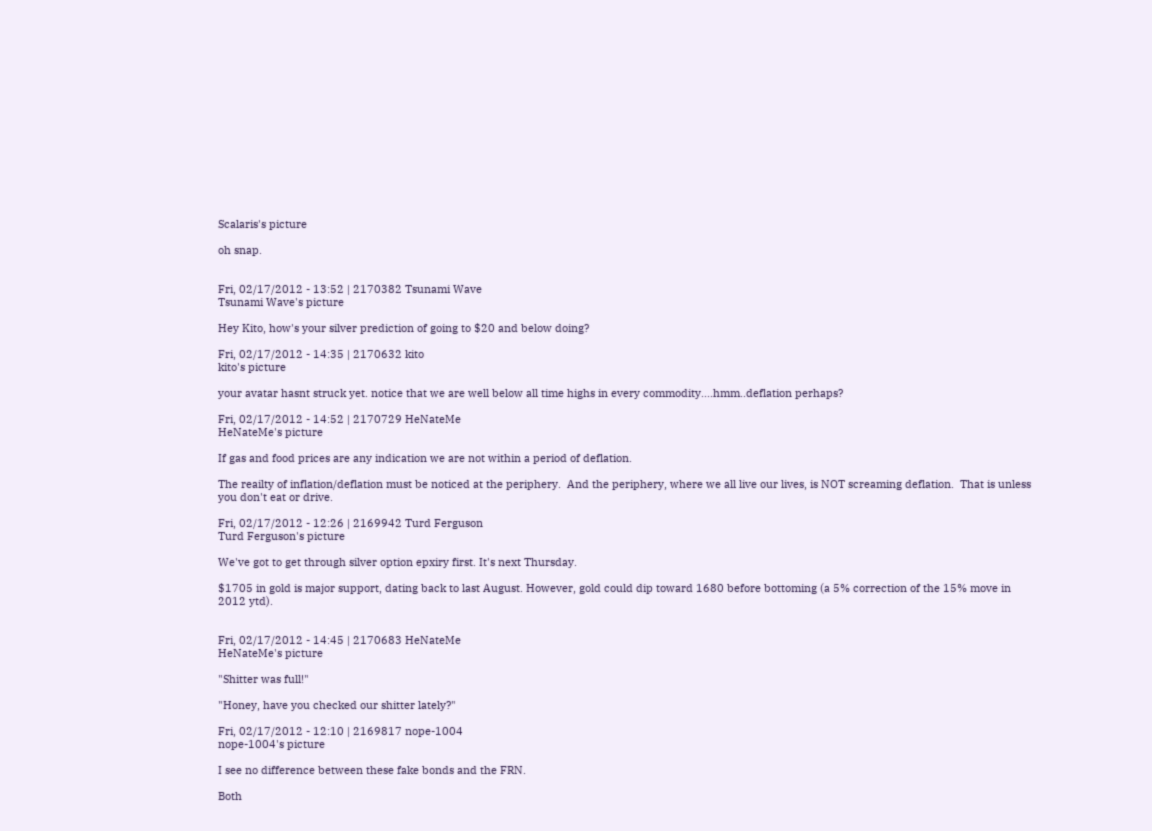Scalaris's picture

oh snap.


Fri, 02/17/2012 - 13:52 | 2170382 Tsunami Wave
Tsunami Wave's picture

Hey Kito, how's your silver prediction of going to $20 and below doing?

Fri, 02/17/2012 - 14:35 | 2170632 kito
kito's picture

your avatar hasnt struck yet. notice that we are well below all time highs in every commodity....hmm..deflation perhaps?

Fri, 02/17/2012 - 14:52 | 2170729 HeNateMe
HeNateMe's picture

If gas and food prices are any indication we are not within a period of deflation.

The reailty of inflation/deflation must be noticed at the periphery.  And the periphery, where we all live our lives, is NOT screaming deflation.  That is unless you don't eat or drive.

Fri, 02/17/2012 - 12:26 | 2169942 Turd Ferguson
Turd Ferguson's picture

We've got to get through silver option epxiry first. It's next Thursday.

$1705 in gold is major support, dating back to last August. However, gold could dip toward 1680 before bottoming (a 5% correction of the 15% move in 2012 ytd).


Fri, 02/17/2012 - 14:45 | 2170683 HeNateMe
HeNateMe's picture

"Shitter was full!"

"Honey, have you checked our shitter lately?"

Fri, 02/17/2012 - 12:10 | 2169817 nope-1004
nope-1004's picture

I see no difference between these fake bonds and the FRN.

Both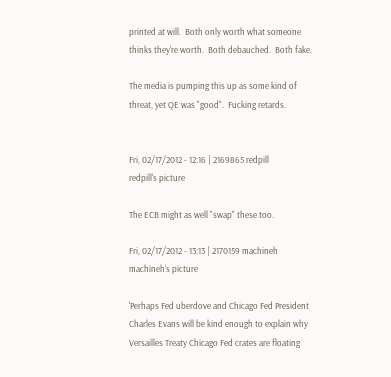printed at will.  Both only worth what someone thinks they're worth.  Both debauched.  Both fake.

The media is pumping this up as some kind of threat, yet QE was "good".  Fucking retards.


Fri, 02/17/2012 - 12:16 | 2169865 redpill
redpill's picture

The ECB might as well "swap" these too.

Fri, 02/17/2012 - 13:13 | 2170159 machineh
machineh's picture

'Perhaps Fed uberdove and Chicago Fed President Charles Evans will be kind enough to explain why Versailles Treaty Chicago Fed crates are floating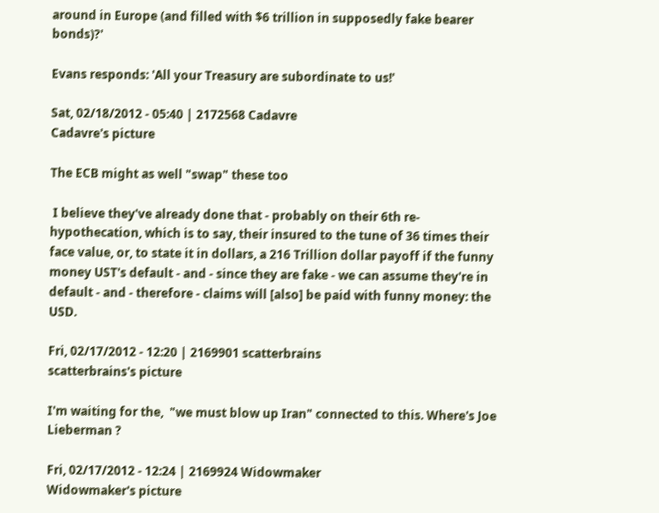around in Europe (and filled with $6 trillion in supposedly fake bearer bonds)?'

Evans responds: 'All your Treasury are subordinate to us!'

Sat, 02/18/2012 - 05:40 | 2172568 Cadavre
Cadavre's picture

The ECB might as well "swap" these too

 I believe they've already done that - probably on their 6th re-hypothecation, which is to say, their insured to the tune of 36 times their face value, or, to state it in dollars, a 216 Trillion dollar payoff if the funny money UST's default - and - since they are fake - we can assume they're in default - and - therefore - claims will [also] be paid with funny money: the USD.

Fri, 02/17/2012 - 12:20 | 2169901 scatterbrains
scatterbrains's picture

I'm waiting for the,  "we must blow up Iran" connected to this. Where's Joe Lieberman ?

Fri, 02/17/2012 - 12:24 | 2169924 Widowmaker
Widowmaker's picture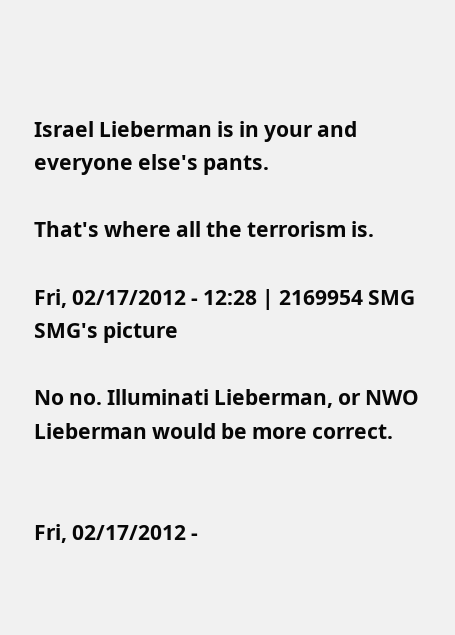Israel Lieberman is in your and everyone else's pants.

That's where all the terrorism is.

Fri, 02/17/2012 - 12:28 | 2169954 SMG
SMG's picture

No no. Illuminati Lieberman, or NWO Lieberman would be more correct.


Fri, 02/17/2012 -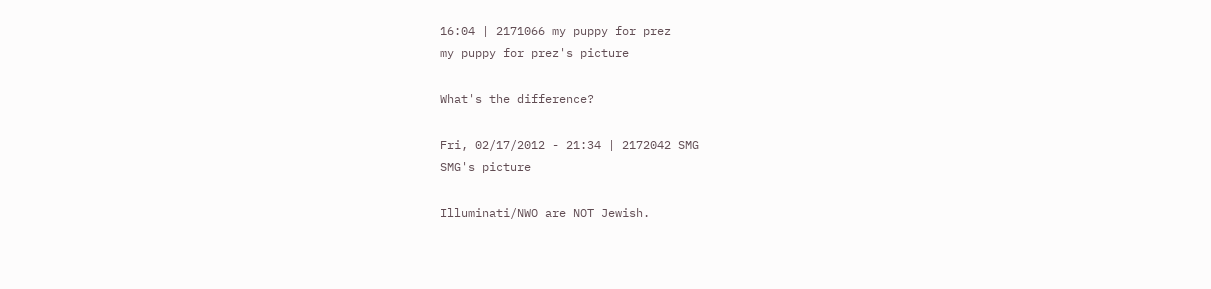16:04 | 2171066 my puppy for prez
my puppy for prez's picture

What's the difference?

Fri, 02/17/2012 - 21:34 | 2172042 SMG
SMG's picture

Illuminati/NWO are NOT Jewish.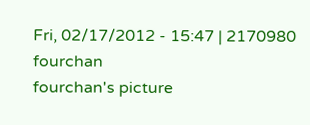Fri, 02/17/2012 - 15:47 | 2170980 fourchan
fourchan's picture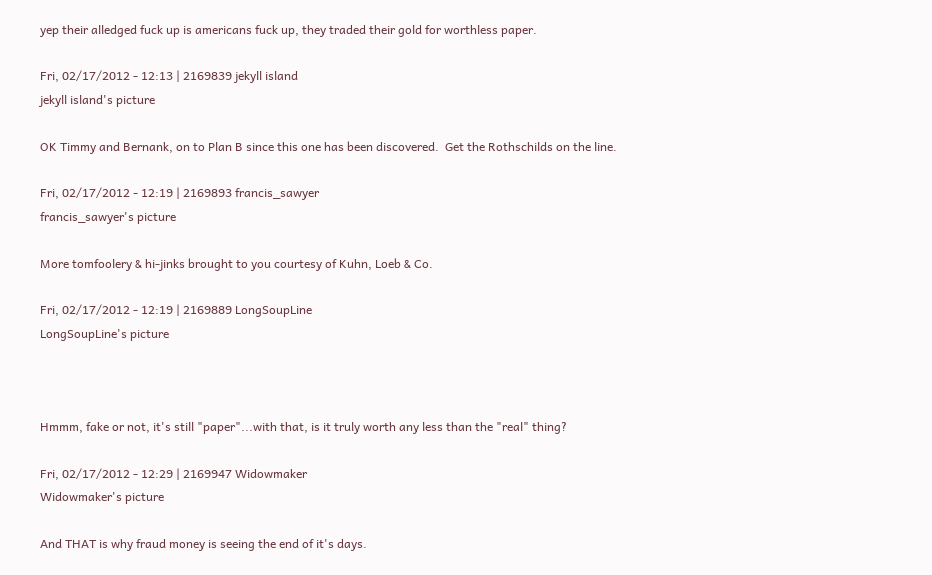yep their alledged fuck up is americans fuck up, they traded their gold for worthless paper.

Fri, 02/17/2012 - 12:13 | 2169839 jekyll island
jekyll island's picture

OK Timmy and Bernank, on to Plan B since this one has been discovered.  Get the Rothschilds on the line.

Fri, 02/17/2012 - 12:19 | 2169893 francis_sawyer
francis_sawyer's picture

More tomfoolery & hi-jinks brought to you courtesy of Kuhn, Loeb & Co.

Fri, 02/17/2012 - 12:19 | 2169889 LongSoupLine
LongSoupLine's picture



Hmmm, fake or not, it's still "paper"...with that, is it truly worth any less than the "real" thing?

Fri, 02/17/2012 - 12:29 | 2169947 Widowmaker
Widowmaker's picture

And THAT is why fraud money is seeing the end of it's days.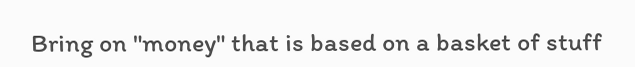Bring on "money" that is based on a basket of stuff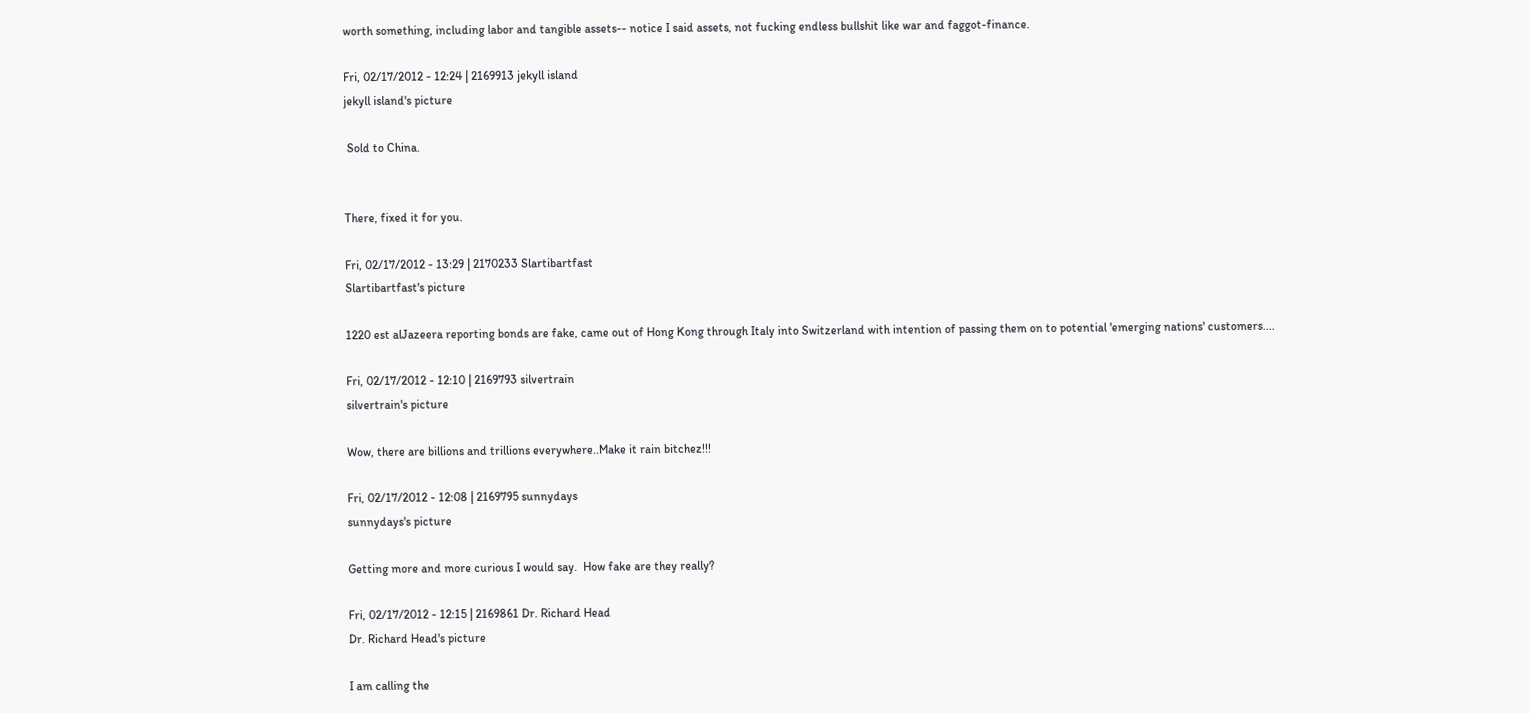worth something, including labor and tangible assets-- notice I said assets, not fucking endless bullshit like war and faggot-finance.

Fri, 02/17/2012 - 12:24 | 2169913 jekyll island
jekyll island's picture

 Sold to China.


There, fixed it for you.

Fri, 02/17/2012 - 13:29 | 2170233 Slartibartfast
Slartibartfast's picture

1220 est alJazeera reporting bonds are fake, came out of Hong Kong through Italy into Switzerland with intention of passing them on to potential 'emerging nations' customers....

Fri, 02/17/2012 - 12:10 | 2169793 silvertrain
silvertrain's picture

Wow, there are billions and trillions everywhere..Make it rain bitchez!!!

Fri, 02/17/2012 - 12:08 | 2169795 sunnydays
sunnydays's picture

Getting more and more curious I would say.  How fake are they really?

Fri, 02/17/2012 - 12:15 | 2169861 Dr. Richard Head
Dr. Richard Head's picture

I am calling the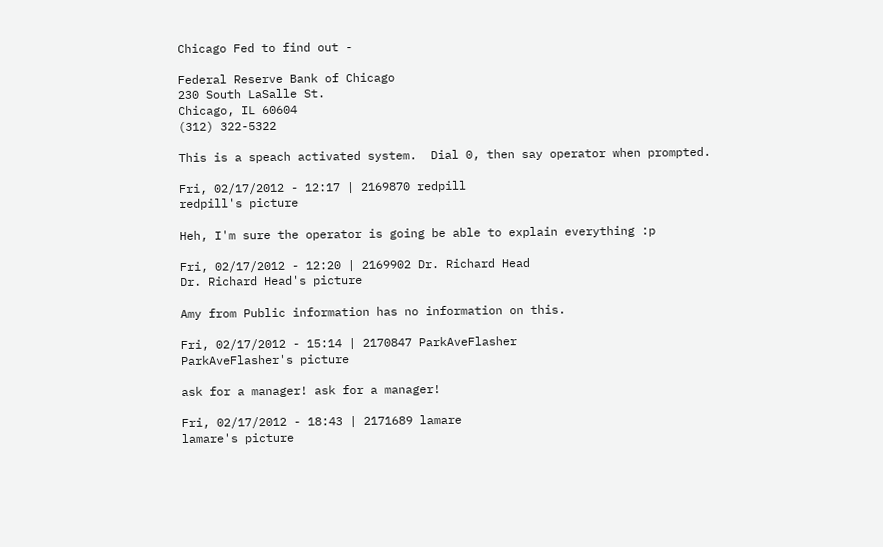Chicago Fed to find out -

Federal Reserve Bank of Chicago
230 South LaSalle St.
Chicago, IL 60604
(312) 322-5322

This is a speach activated system.  Dial 0, then say operator when prompted.

Fri, 02/17/2012 - 12:17 | 2169870 redpill
redpill's picture

Heh, I'm sure the operator is going be able to explain everything :p

Fri, 02/17/2012 - 12:20 | 2169902 Dr. Richard Head
Dr. Richard Head's picture

Amy from Public information has no information on this.

Fri, 02/17/2012 - 15:14 | 2170847 ParkAveFlasher
ParkAveFlasher's picture

ask for a manager! ask for a manager!

Fri, 02/17/2012 - 18:43 | 2171689 lamare
lamare's picture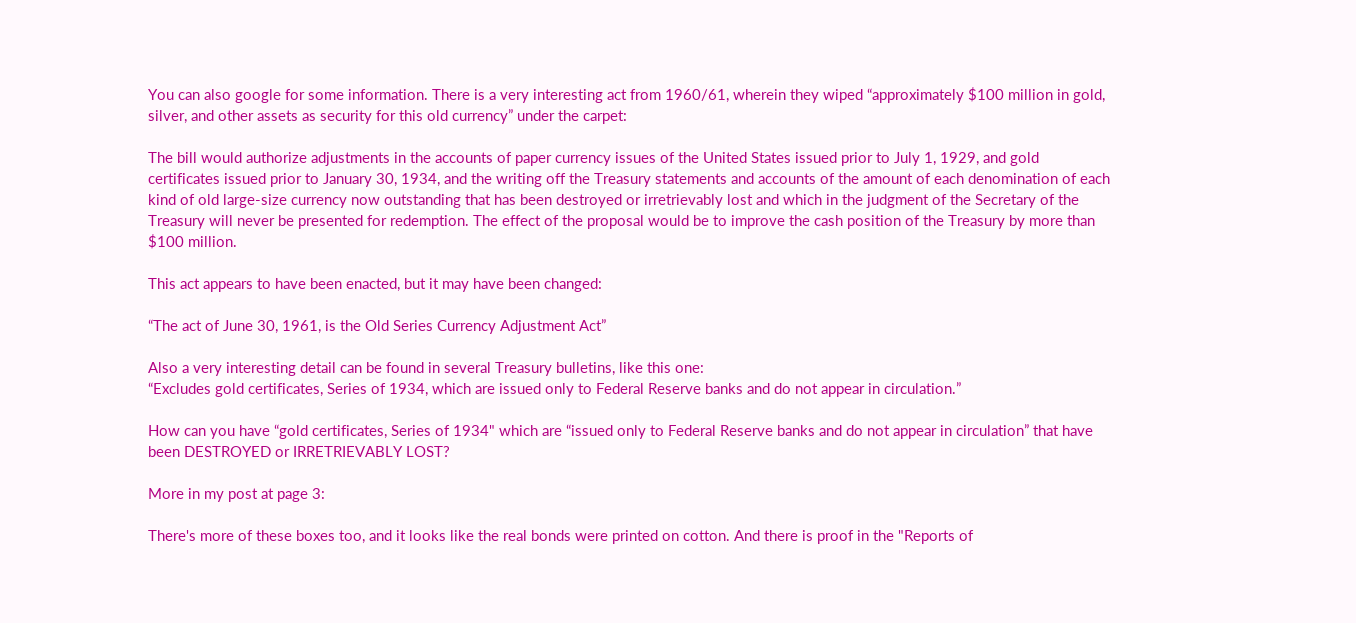You can also google for some information. There is a very interesting act from 1960/61, wherein they wiped “approximately $100 million in gold, silver, and other assets as security for this old currency” under the carpet:

The bill would authorize adjustments in the accounts of paper currency issues of the United States issued prior to July 1, 1929, and gold certificates issued prior to January 30, 1934, and the writing off the Treasury statements and accounts of the amount of each denomination of each kind of old large-size currency now outstanding that has been destroyed or irretrievably lost and which in the judgment of the Secretary of the Treasury will never be presented for redemption. The effect of the proposal would be to improve the cash position of the Treasury by more than $100 million.

This act appears to have been enacted, but it may have been changed:

“The act of June 30, 1961, is the Old Series Currency Adjustment Act”

Also a very interesting detail can be found in several Treasury bulletins, like this one:
“Excludes gold certificates, Series of 1934, which are issued only to Federal Reserve banks and do not appear in circulation.”

How can you have “gold certificates, Series of 1934" which are “issued only to Federal Reserve banks and do not appear in circulation” that have been DESTROYED or IRRETRIEVABLY LOST?

More in my post at page 3:

There's more of these boxes too, and it looks like the real bonds were printed on cotton. And there is proof in the "Reports of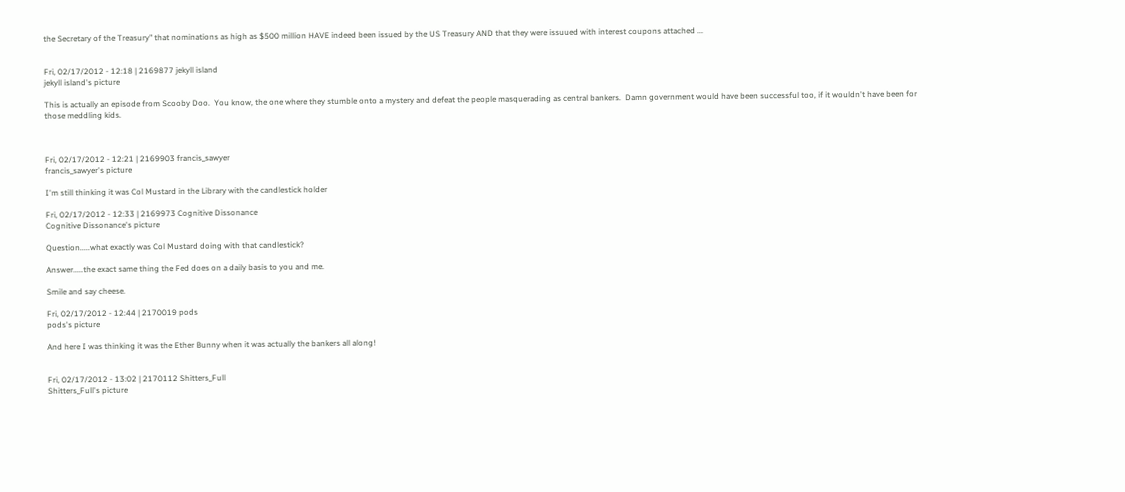the Secretary of the Treasury" that nominations as high as $500 million HAVE indeed been issued by the US Treasury AND that they were issuued with interest coupons attached ...


Fri, 02/17/2012 - 12:18 | 2169877 jekyll island
jekyll island's picture

This is actually an episode from Scooby Doo.  You know, the one where they stumble onto a mystery and defeat the people masquerading as central bankers.  Damn government would have been successful too, if it wouldn't have been for those meddling kids.



Fri, 02/17/2012 - 12:21 | 2169903 francis_sawyer
francis_sawyer's picture

I'm still thinking it was Col Mustard in the Library with the candlestick holder

Fri, 02/17/2012 - 12:33 | 2169973 Cognitive Dissonance
Cognitive Dissonance's picture

Question.....what exactly was Col Mustard doing with that candlestick?

Answer.....the exact same thing the Fed does on a daily basis to you and me.

Smile and say cheese.

Fri, 02/17/2012 - 12:44 | 2170019 pods
pods's picture

And here I was thinking it was the Ether Bunny when it was actually the bankers all along!


Fri, 02/17/2012 - 13:02 | 2170112 Shitters_Full
Shitters_Full's picture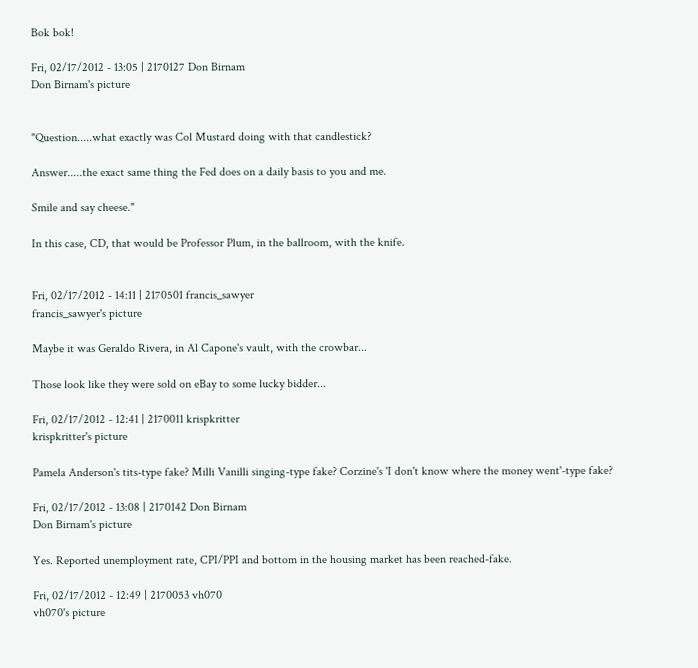Bok bok!

Fri, 02/17/2012 - 13:05 | 2170127 Don Birnam
Don Birnam's picture


"Question.....what exactly was Col Mustard doing with that candlestick?

Answer.....the exact same thing the Fed does on a daily basis to you and me.

Smile and say cheese."

In this case, CD, that would be Professor Plum, in the ballroom, with the knife.


Fri, 02/17/2012 - 14:11 | 2170501 francis_sawyer
francis_sawyer's picture

Maybe it was Geraldo Rivera, in Al Capone's vault, with the crowbar...

Those look like they were sold on eBay to some lucky bidder...

Fri, 02/17/2012 - 12:41 | 2170011 krispkritter
krispkritter's picture

Pamela Anderson's tits-type fake? Milli Vanilli singing-type fake? Corzine's 'I don't know where the money went'-type fake?

Fri, 02/17/2012 - 13:08 | 2170142 Don Birnam
Don Birnam's picture

Yes. Reported unemployment rate, CPI/PPI and bottom in the housing market has been reached-fake.

Fri, 02/17/2012 - 12:49 | 2170053 vh070
vh070's picture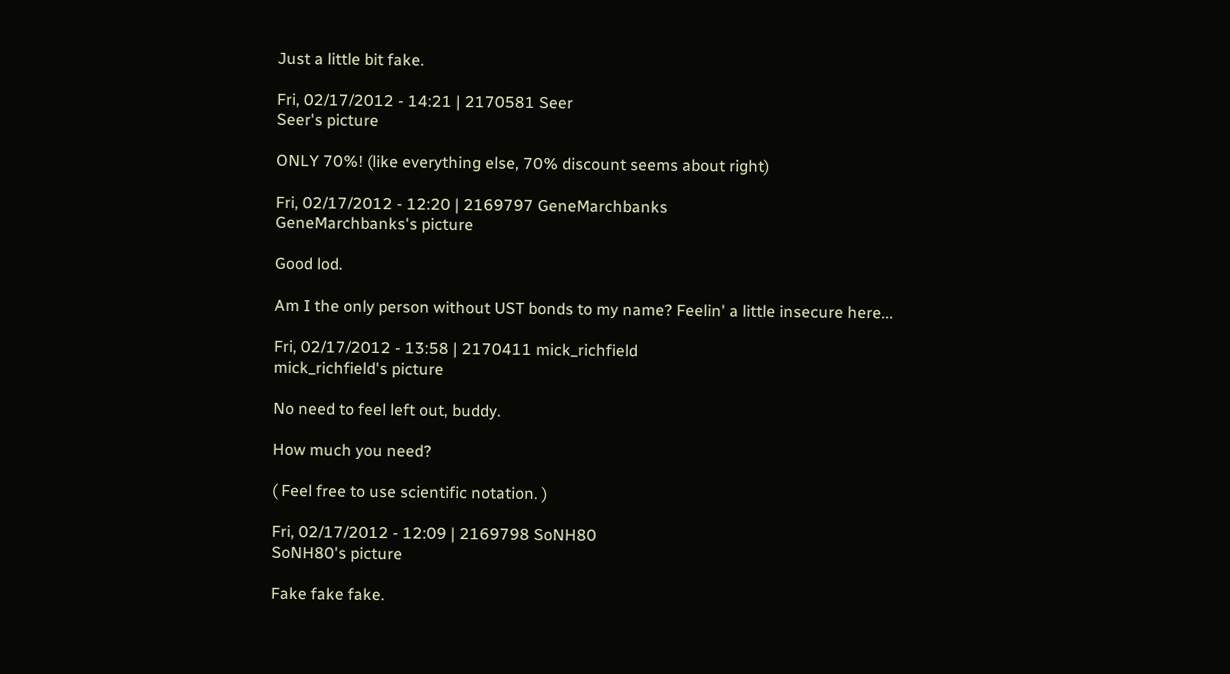Just a little bit fake.

Fri, 02/17/2012 - 14:21 | 2170581 Seer
Seer's picture

ONLY 70%! (like everything else, 70% discount seems about right)

Fri, 02/17/2012 - 12:20 | 2169797 GeneMarchbanks
GeneMarchbanks's picture

Good lod.

Am I the only person without UST bonds to my name? Feelin' a little insecure here...

Fri, 02/17/2012 - 13:58 | 2170411 mick_richfield
mick_richfield's picture

No need to feel left out, buddy.

How much you need?

( Feel free to use scientific notation. )

Fri, 02/17/2012 - 12:09 | 2169798 SoNH80
SoNH80's picture

Fake fake fake.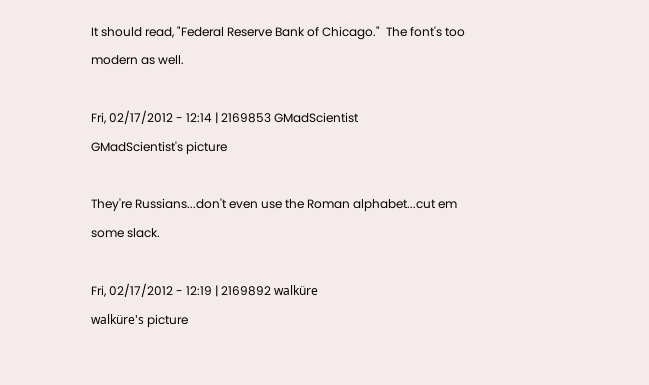It should read, "Federal Reserve Bank of Chicago."  The font's too modern as well.

Fri, 02/17/2012 - 12:14 | 2169853 GMadScientist
GMadScientist's picture

They're Russians...don't even use the Roman alphabet...cut em some slack.

Fri, 02/17/2012 - 12:19 | 2169892 walküre
walküre's picture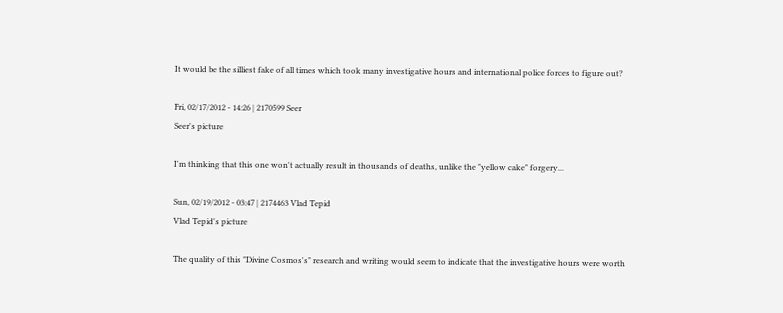It would be the silliest fake of all times which took many investigative hours and international police forces to figure out?

Fri, 02/17/2012 - 14:26 | 2170599 Seer
Seer's picture

I'm thinking that this one won't actually result in thousands of deaths, unlike the "yellow cake" forgery...

Sun, 02/19/2012 - 03:47 | 2174463 Vlad Tepid
Vlad Tepid's picture

The quality of this "Divine Cosmos's" research and writing would seem to indicate that the investigative hours were worth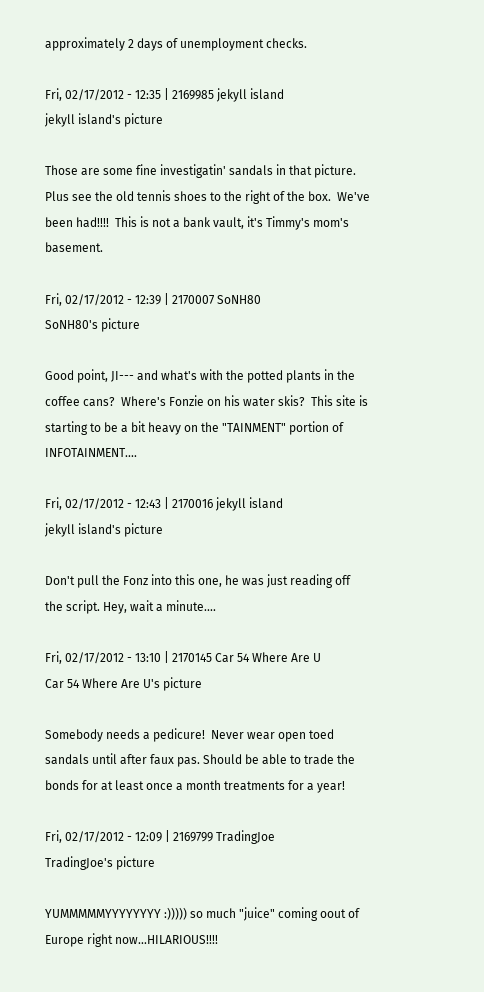approximately 2 days of unemployment checks.

Fri, 02/17/2012 - 12:35 | 2169985 jekyll island
jekyll island's picture

Those are some fine investigatin' sandals in that picture.  Plus see the old tennis shoes to the right of the box.  We've been had!!!!  This is not a bank vault, it's Timmy's mom's basement.

Fri, 02/17/2012 - 12:39 | 2170007 SoNH80
SoNH80's picture

Good point, JI--- and what's with the potted plants in the coffee cans?  Where's Fonzie on his water skis?  This site is starting to be a bit heavy on the "TAINMENT" portion of INFOTAINMENT....

Fri, 02/17/2012 - 12:43 | 2170016 jekyll island
jekyll island's picture

Don't pull the Fonz into this one, he was just reading off the script. Hey, wait a minute....

Fri, 02/17/2012 - 13:10 | 2170145 Car 54 Where Are U
Car 54 Where Are U's picture

Somebody needs a pedicure!  Never wear open toed sandals until after faux pas. Should be able to trade the bonds for at least once a month treatments for a year!

Fri, 02/17/2012 - 12:09 | 2169799 TradingJoe
TradingJoe's picture

YUMMMMMYYYYYYYY :))))) so much "juice" coming oout of Europe right now...HILARIOUS!!!!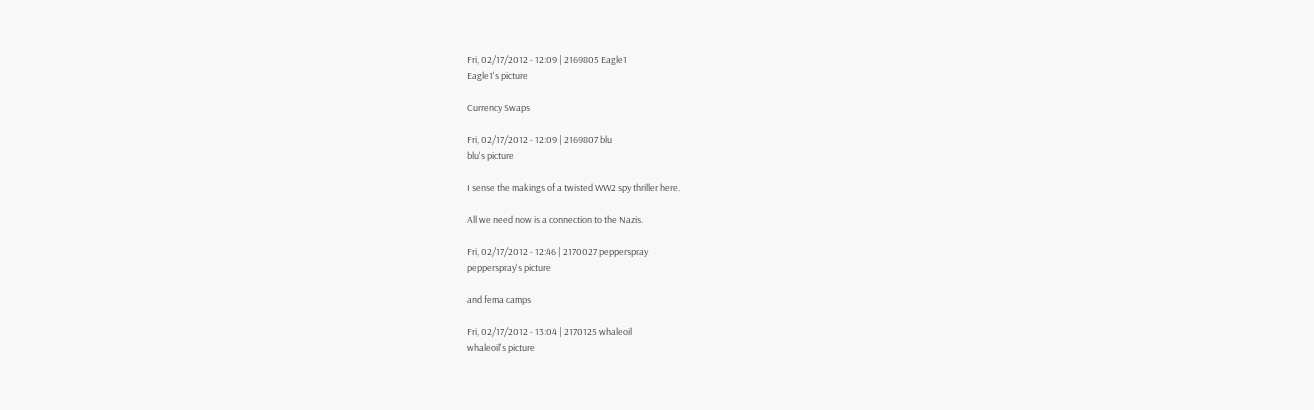Fri, 02/17/2012 - 12:09 | 2169805 Eagle1
Eagle1's picture

Currency Swaps

Fri, 02/17/2012 - 12:09 | 2169807 blu
blu's picture

I sense the makings of a twisted WW2 spy thriller here.

All we need now is a connection to the Nazis.

Fri, 02/17/2012 - 12:46 | 2170027 pepperspray
pepperspray's picture

and fema camps

Fri, 02/17/2012 - 13:04 | 2170125 whaleoil
whaleoil's picture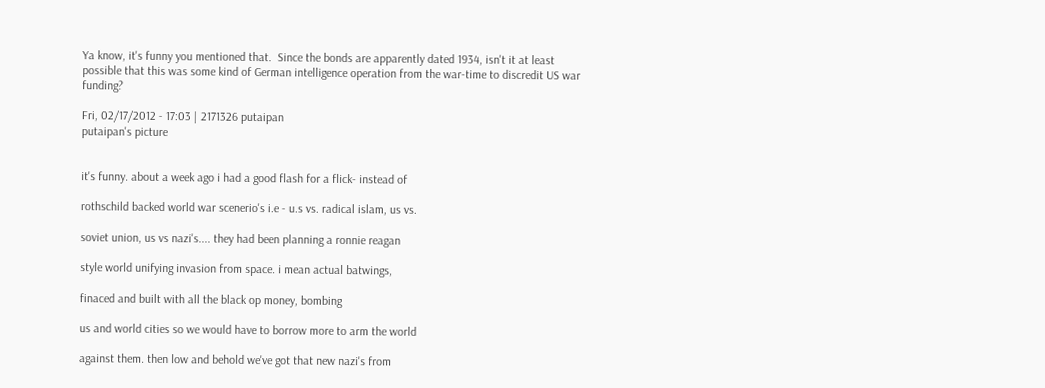Ya know, it's funny you mentioned that.  Since the bonds are apparently dated 1934, isn't it at least possible that this was some kind of German intelligence operation from the war-time to discredit US war funding?

Fri, 02/17/2012 - 17:03 | 2171326 putaipan
putaipan's picture


it's funny. about a week ago i had a good flash for a flick- instead of

rothschild backed world war scenerio's i.e - u.s vs. radical islam, us vs.

soviet union, us vs nazi's.... they had been planning a ronnie reagan

style world unifying invasion from space. i mean actual batwings,

finaced and built with all the black op money, bombing

us and world cities so we would have to borrow more to arm the world

against them. then low and behold we've got that new nazi's from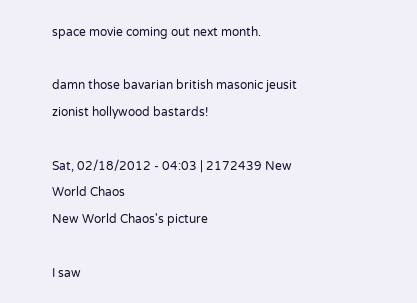space movie coming out next month.

damn those bavarian british masonic jeusit zionist hollywood bastards!

Sat, 02/18/2012 - 04:03 | 2172439 New World Chaos
New World Chaos's picture

I saw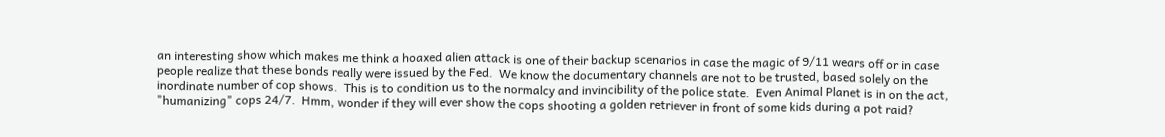an interesting show which makes me think a hoaxed alien attack is one of their backup scenarios in case the magic of 9/11 wears off or in case people realize that these bonds really were issued by the Fed.  We know the documentary channels are not to be trusted, based solely on the inordinate number of cop shows.  This is to condition us to the normalcy and invincibility of the police state.  Even Animal Planet is in on the act, "humanizing" cops 24/7.  Hmm, wonder if they will ever show the cops shooting a golden retriever in front of some kids during a pot raid?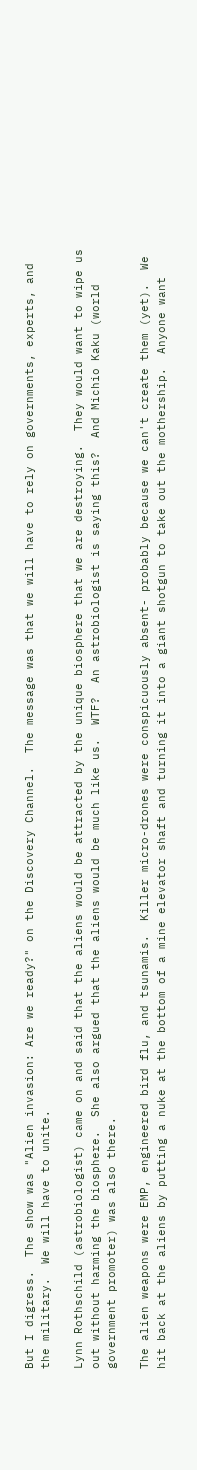But I digress.  The show was "Alien invasion: Are we ready?" on the Discovery Channel.  The message was that we will have to rely on governments, experts, and the military.  We will have to unite.

Lynn Rothschild (astrobiologist) came on and said that the aliens would be attracted by the unique biosphere that we are destroying.  They would want to wipe us out without harming the biosphere.  She also argued that the aliens would be much like us.  WTF?  An astrobiologist is saying this?  And Michio Kaku (world government promoter) was also there.

The alien weapons were EMP, engineered bird flu, and tsunamis.  Killer micro-drones were conspicuously absent- probably because we can't create them (yet).  We hit back at the aliens by putting a nuke at the bottom of a mine elevator shaft and turning it into a giant shotgun to take out the mothership.  Anyone want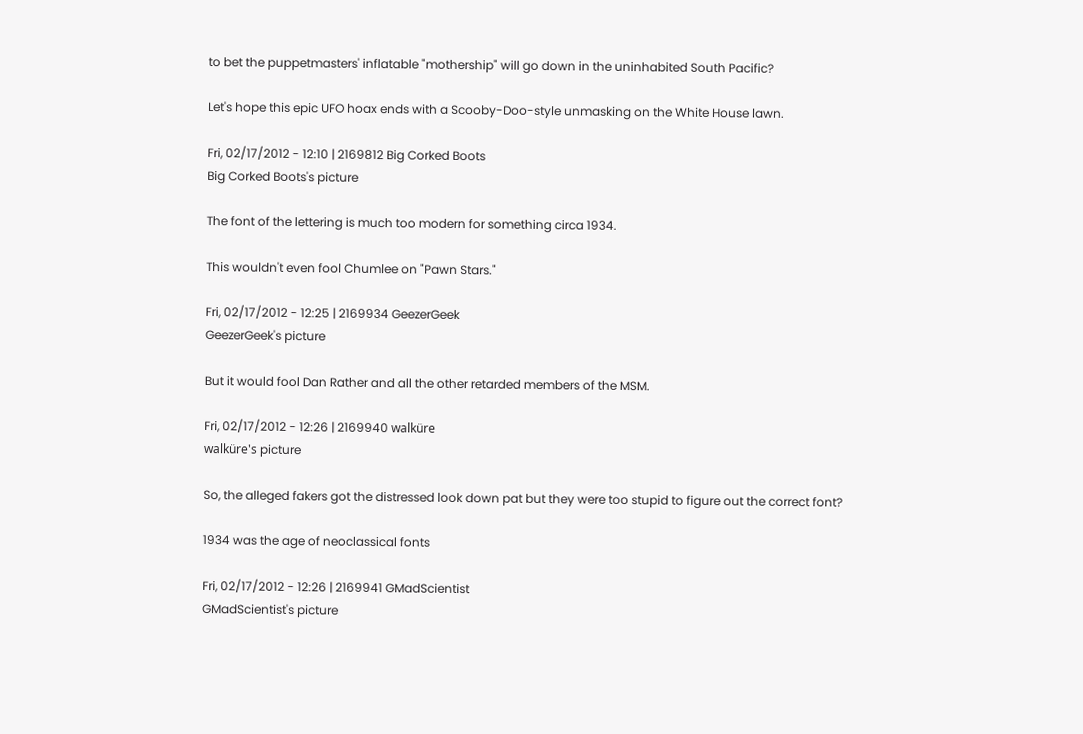to bet the puppetmasters' inflatable "mothership" will go down in the uninhabited South Pacific?

Let's hope this epic UFO hoax ends with a Scooby-Doo-style unmasking on the White House lawn.

Fri, 02/17/2012 - 12:10 | 2169812 Big Corked Boots
Big Corked Boots's picture

The font of the lettering is much too modern for something circa 1934.

This wouldn't even fool Chumlee on "Pawn Stars."

Fri, 02/17/2012 - 12:25 | 2169934 GeezerGeek
GeezerGeek's picture

But it would fool Dan Rather and all the other retarded members of the MSM.

Fri, 02/17/2012 - 12:26 | 2169940 walküre
walküre's picture

So, the alleged fakers got the distressed look down pat but they were too stupid to figure out the correct font?

1934 was the age of neoclassical fonts

Fri, 02/17/2012 - 12:26 | 2169941 GMadScientist
GMadScientist's picture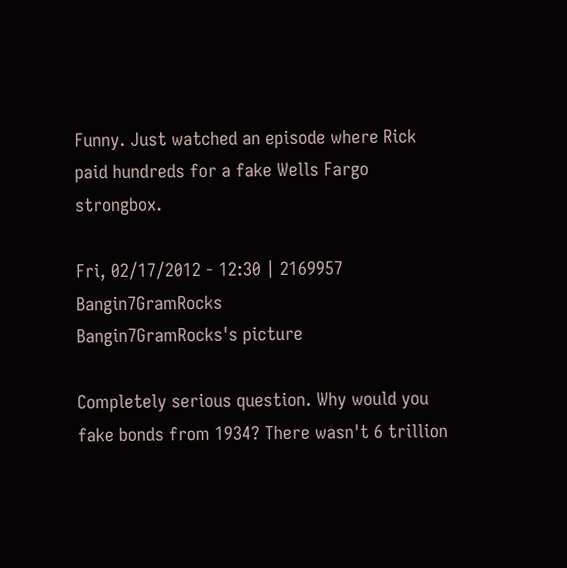Funny. Just watched an episode where Rick paid hundreds for a fake Wells Fargo strongbox.

Fri, 02/17/2012 - 12:30 | 2169957 Bangin7GramRocks
Bangin7GramRocks's picture

Completely serious question. Why would you fake bonds from 1934? There wasn't 6 trillion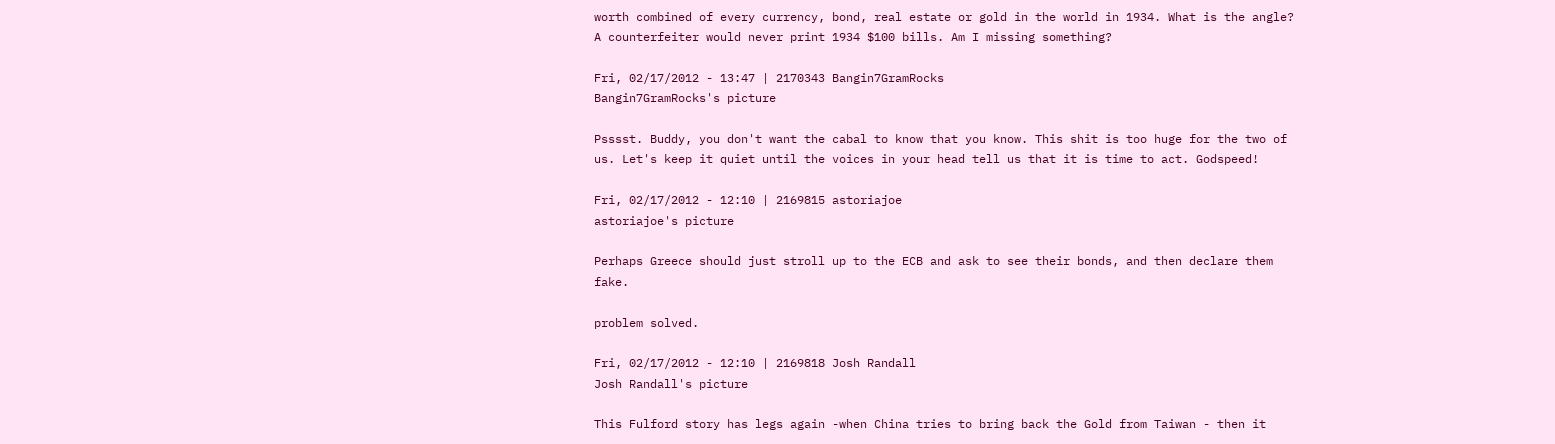worth combined of every currency, bond, real estate or gold in the world in 1934. What is the angle? A counterfeiter would never print 1934 $100 bills. Am I missing something?

Fri, 02/17/2012 - 13:47 | 2170343 Bangin7GramRocks
Bangin7GramRocks's picture

Psssst. Buddy, you don't want the cabal to know that you know. This shit is too huge for the two of us. Let's keep it quiet until the voices in your head tell us that it is time to act. Godspeed!

Fri, 02/17/2012 - 12:10 | 2169815 astoriajoe
astoriajoe's picture

Perhaps Greece should just stroll up to the ECB and ask to see their bonds, and then declare them fake.

problem solved.

Fri, 02/17/2012 - 12:10 | 2169818 Josh Randall
Josh Randall's picture

This Fulford story has legs again -when China tries to bring back the Gold from Taiwan - then it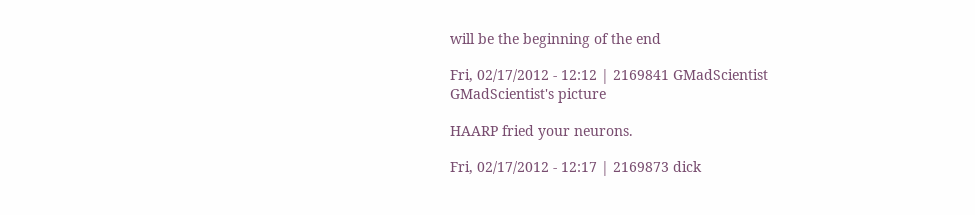will be the beginning of the end

Fri, 02/17/2012 - 12:12 | 2169841 GMadScientist
GMadScientist's picture

HAARP fried your neurons.

Fri, 02/17/2012 - 12:17 | 2169873 dick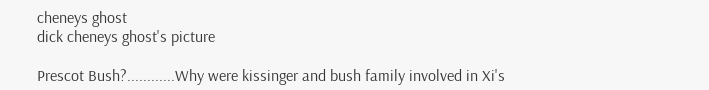cheneys ghost
dick cheneys ghost's picture

Prescot Bush?............Why were kissinger and bush family involved in Xi's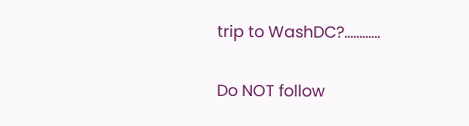trip to WashDC?............

Do NOT follow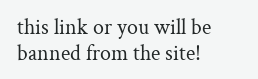this link or you will be banned from the site!